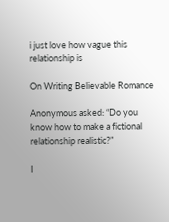i just love how vague this relationship is

On Writing Believable Romance

Anonymous asked: “Do you know how to make a fictional relationship realistic?”

I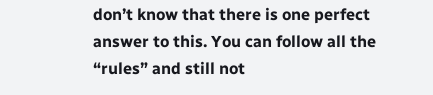don’t know that there is one perfect answer to this. You can follow all the “rules” and still not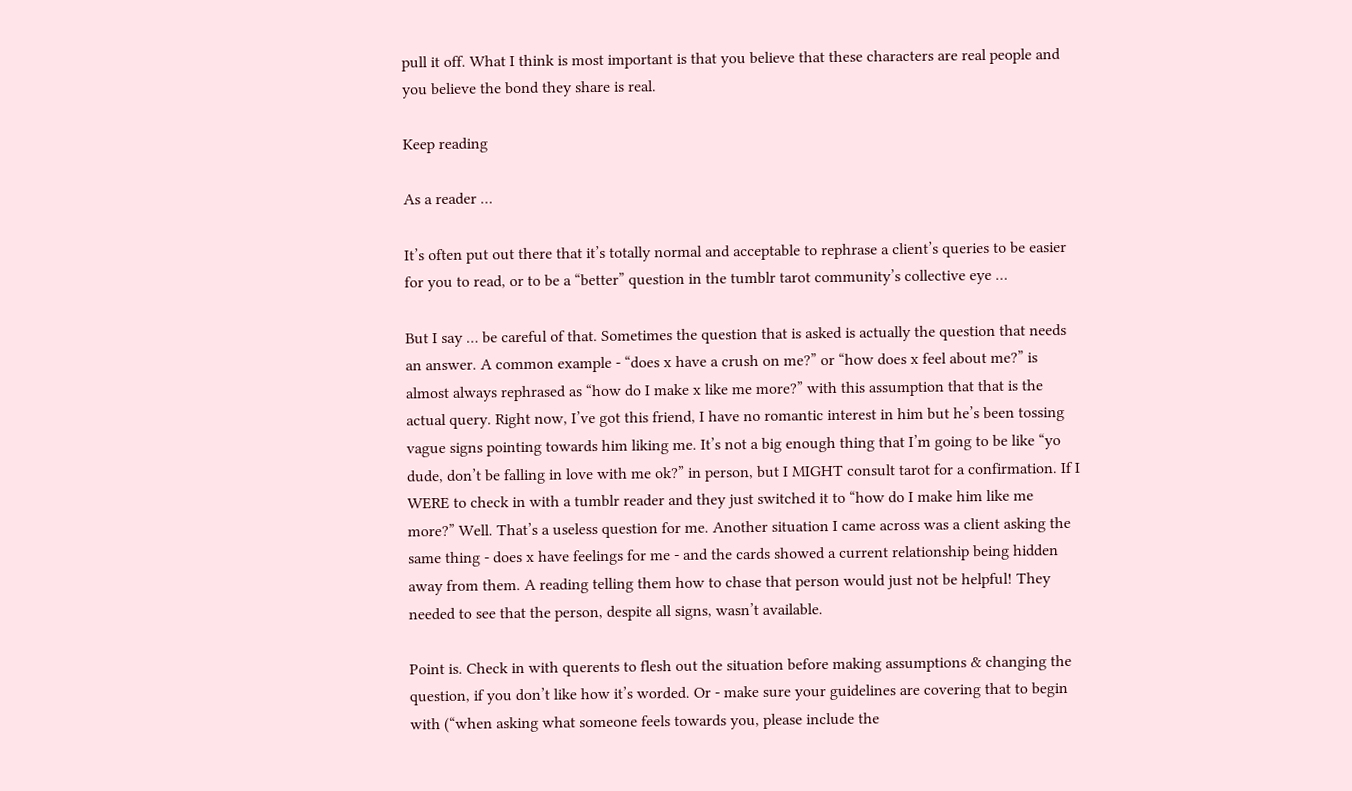pull it off. What I think is most important is that you believe that these characters are real people and you believe the bond they share is real.

Keep reading

As a reader …

It’s often put out there that it’s totally normal and acceptable to rephrase a client’s queries to be easier for you to read, or to be a “better” question in the tumblr tarot community’s collective eye …

But I say … be careful of that. Sometimes the question that is asked is actually the question that needs an answer. A common example - “does x have a crush on me?” or “how does x feel about me?” is almost always rephrased as “how do I make x like me more?” with this assumption that that is the actual query. Right now, I’ve got this friend, I have no romantic interest in him but he’s been tossing vague signs pointing towards him liking me. It’s not a big enough thing that I’m going to be like “yo dude, don’t be falling in love with me ok?” in person, but I MIGHT consult tarot for a confirmation. If I WERE to check in with a tumblr reader and they just switched it to “how do I make him like me more?” Well. That’s a useless question for me. Another situation I came across was a client asking the same thing - does x have feelings for me - and the cards showed a current relationship being hidden away from them. A reading telling them how to chase that person would just not be helpful! They needed to see that the person, despite all signs, wasn’t available.

Point is. Check in with querents to flesh out the situation before making assumptions & changing the question, if you don’t like how it’s worded. Or - make sure your guidelines are covering that to begin with (“when asking what someone feels towards you, please include the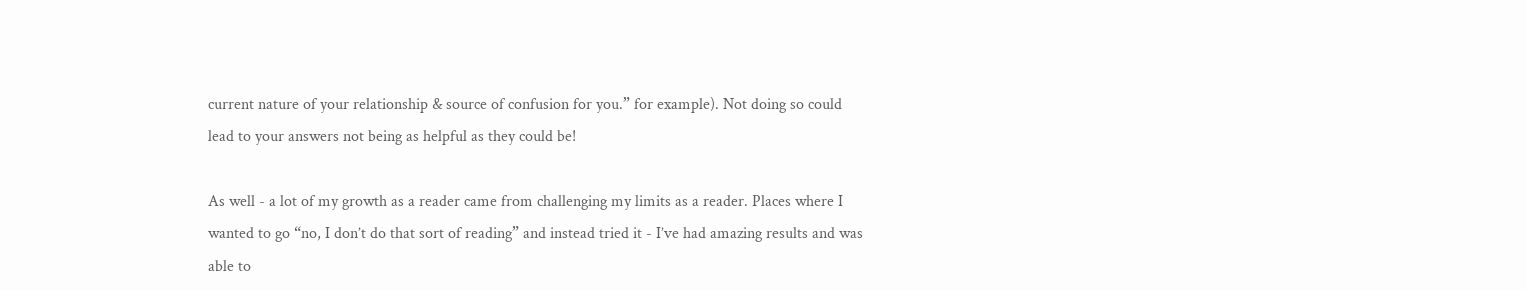current nature of your relationship & source of confusion for you.” for example). Not doing so could lead to your answers not being as helpful as they could be!

As well - a lot of my growth as a reader came from challenging my limits as a reader. Places where I wanted to go “no, I don’t do that sort of reading” and instead tried it - I’ve had amazing results and was able to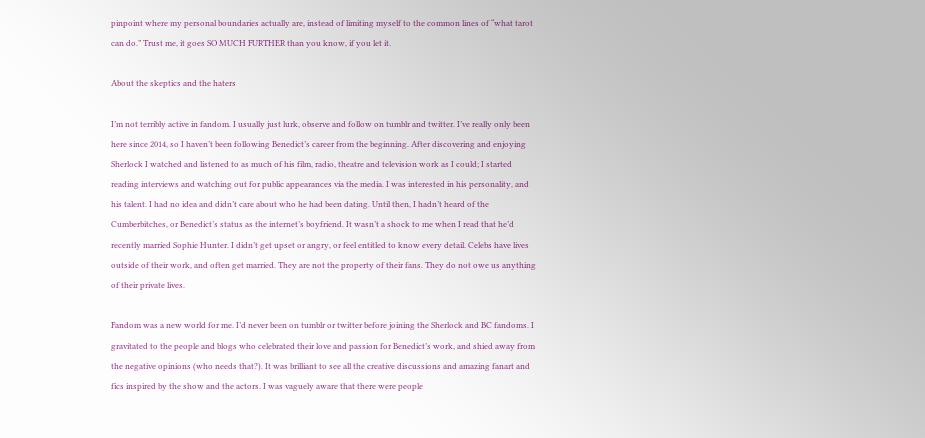pinpoint where my personal boundaries actually are, instead of limiting myself to the common lines of “what tarot can do.” Trust me, it goes SO MUCH FURTHER than you know, if you let it.

About the skeptics and the haters

I’m not terribly active in fandom. I usually just lurk, observe and follow on tumblr and twitter. I’ve really only been here since 2014, so I haven’t been following Benedict’s career from the beginning. After discovering and enjoying Sherlock I watched and listened to as much of his film, radio, theatre and television work as I could; I started reading interviews and watching out for public appearances via the media. I was interested in his personality, and his talent. I had no idea and didn’t care about who he had been dating. Until then, I hadn’t heard of the Cumberbitches, or Benedict’s status as the internet’s boyfriend. It wasn’t a shock to me when I read that he’d recently married Sophie Hunter. I didn’t get upset or angry, or feel entitled to know every detail. Celebs have lives outside of their work, and often get married. They are not the property of their fans. They do not owe us anything of their private lives.

Fandom was a new world for me. I’d never been on tumblr or twitter before joining the Sherlock and BC fandoms. I gravitated to the people and blogs who celebrated their love and passion for Benedict’s work, and shied away from the negative opinions (who needs that?). It was brilliant to see all the creative discussions and amazing fanart and fics inspired by the show and the actors. I was vaguely aware that there were people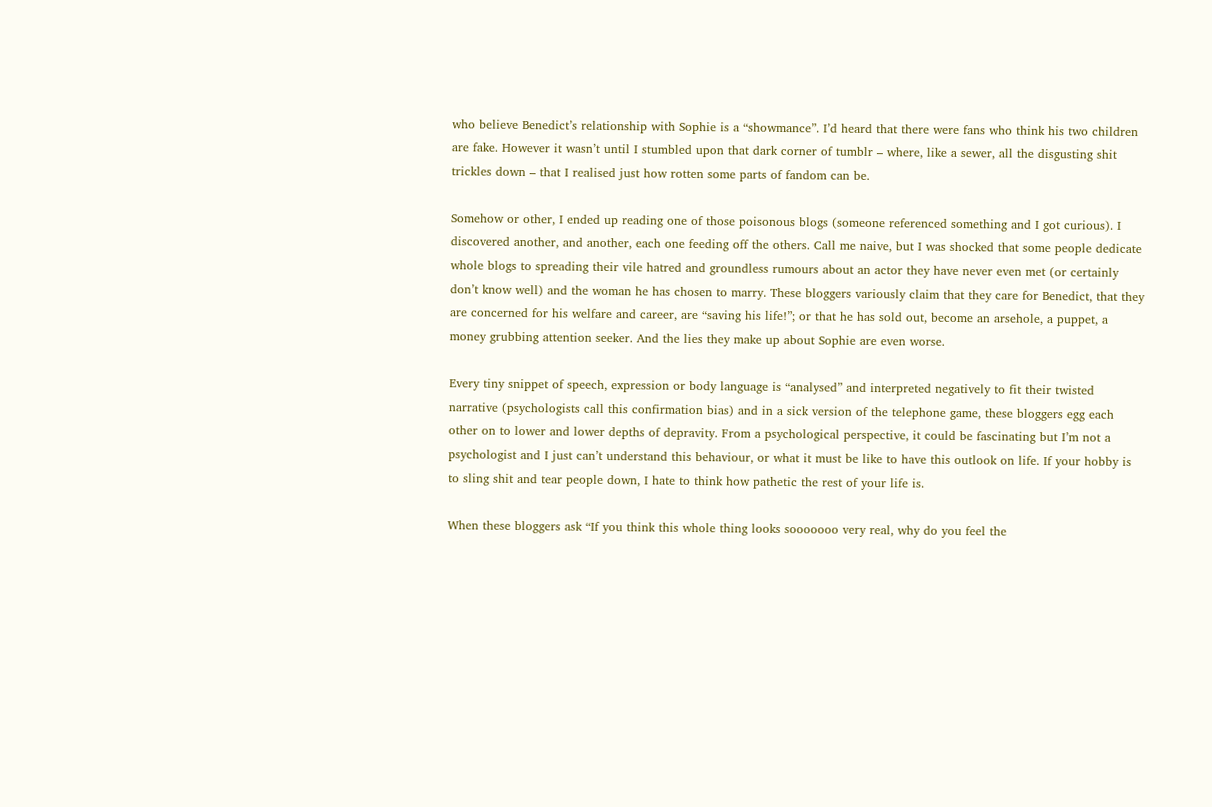who believe Benedict’s relationship with Sophie is a “showmance”. I’d heard that there were fans who think his two children are fake. However it wasn’t until I stumbled upon that dark corner of tumblr – where, like a sewer, all the disgusting shit trickles down – that I realised just how rotten some parts of fandom can be.

Somehow or other, I ended up reading one of those poisonous blogs (someone referenced something and I got curious). I discovered another, and another, each one feeding off the others. Call me naive, but I was shocked that some people dedicate whole blogs to spreading their vile hatred and groundless rumours about an actor they have never even met (or certainly don’t know well) and the woman he has chosen to marry. These bloggers variously claim that they care for Benedict, that they are concerned for his welfare and career, are “saving his life!”; or that he has sold out, become an arsehole, a puppet, a money grubbing attention seeker. And the lies they make up about Sophie are even worse.

Every tiny snippet of speech, expression or body language is “analysed” and interpreted negatively to fit their twisted narrative (psychologists call this confirmation bias) and in a sick version of the telephone game, these bloggers egg each other on to lower and lower depths of depravity. From a psychological perspective, it could be fascinating but I’m not a psychologist and I just can’t understand this behaviour, or what it must be like to have this outlook on life. If your hobby is to sling shit and tear people down, I hate to think how pathetic the rest of your life is.

When these bloggers ask “If you think this whole thing looks sooooooo very real, why do you feel the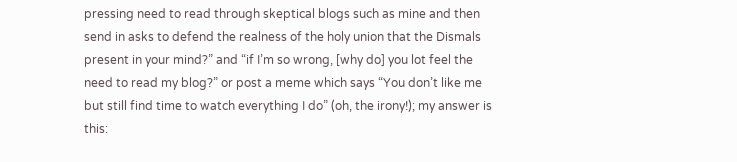pressing need to read through skeptical blogs such as mine and then send in asks to defend the realness of the holy union that the Dismals present in your mind?” and “if I’m so wrong, [why do] you lot feel the need to read my blog?” or post a meme which says “You don’t like me but still find time to watch everything I do” (oh, the irony!); my answer is this: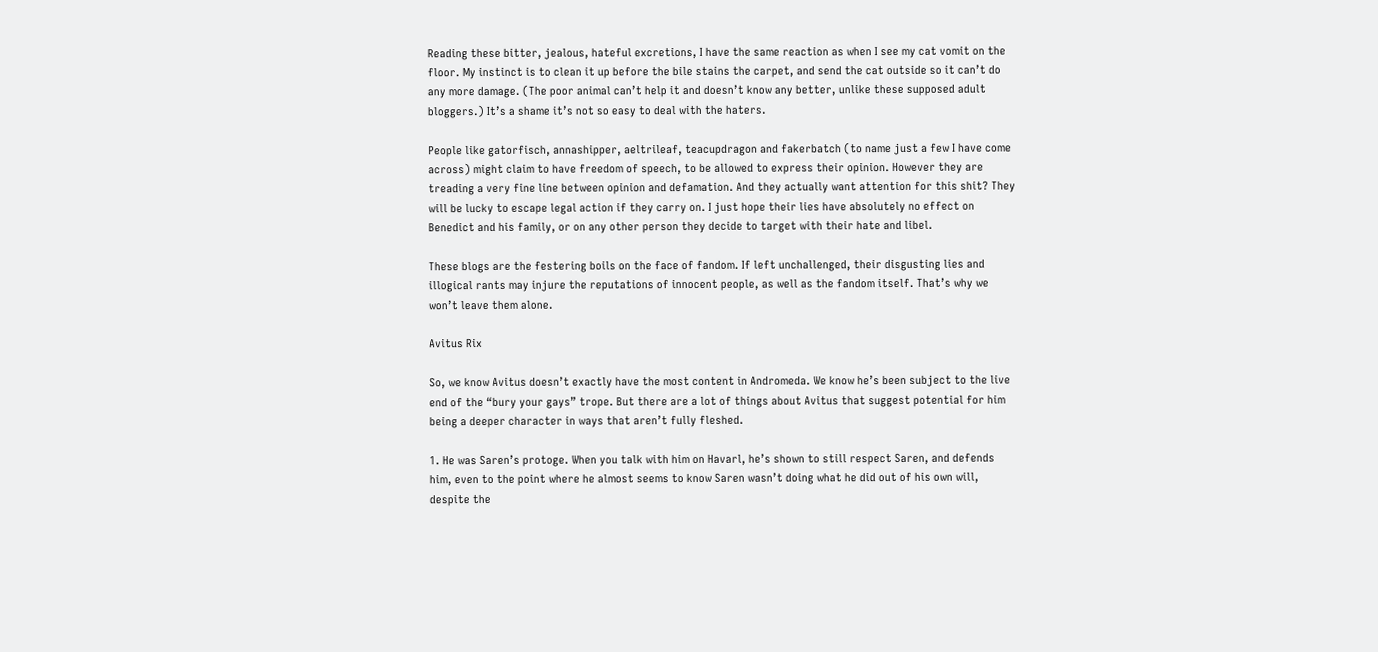Reading these bitter, jealous, hateful excretions, I have the same reaction as when I see my cat vomit on the floor. My instinct is to clean it up before the bile stains the carpet, and send the cat outside so it can’t do any more damage. (The poor animal can’t help it and doesn’t know any better, unlike these supposed adult bloggers.) It’s a shame it’s not so easy to deal with the haters.

People like gatorfisch, annashipper, aeltrileaf, teacupdragon and fakerbatch (to name just a few I have come across) might claim to have freedom of speech, to be allowed to express their opinion. However they are treading a very fine line between opinion and defamation. And they actually want attention for this shit? They will be lucky to escape legal action if they carry on. I just hope their lies have absolutely no effect on Benedict and his family, or on any other person they decide to target with their hate and libel.

These blogs are the festering boils on the face of fandom. If left unchallenged, their disgusting lies and illogical rants may injure the reputations of innocent people, as well as the fandom itself. That’s why we won’t leave them alone.

Avitus Rix

So, we know Avitus doesn’t exactly have the most content in Andromeda. We know he’s been subject to the live end of the “bury your gays” trope. But there are a lot of things about Avitus that suggest potential for him being a deeper character in ways that aren’t fully fleshed.

1. He was Saren’s protoge. When you talk with him on Havarl, he’s shown to still respect Saren, and defends him, even to the point where he almost seems to know Saren wasn’t doing what he did out of his own will, despite the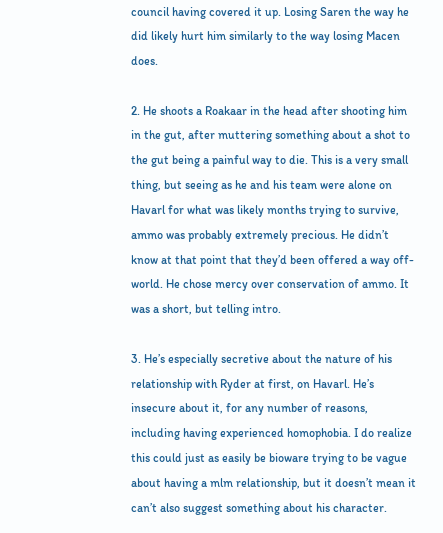council having covered it up. Losing Saren the way he did likely hurt him similarly to the way losing Macen does.

2. He shoots a Roakaar in the head after shooting him in the gut, after muttering something about a shot to the gut being a painful way to die. This is a very small thing, but seeing as he and his team were alone on Havarl for what was likely months trying to survive, ammo was probably extremely precious. He didn’t know at that point that they’d been offered a way off-world. He chose mercy over conservation of ammo. It was a short, but telling intro.

3. He’s especially secretive about the nature of his relationship with Ryder at first, on Havarl. He’s insecure about it, for any number of reasons, including having experienced homophobia. I do realize this could just as easily be bioware trying to be vague about having a mlm relationship, but it doesn’t mean it can’t also suggest something about his character.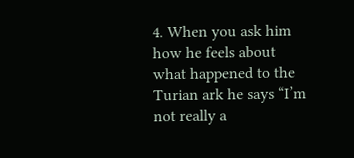4. When you ask him how he feels about what happened to the Turian ark he says “I’m not really a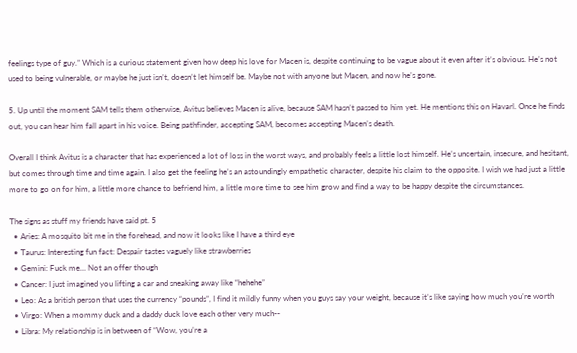feelings type of guy.” Which is a curious statement given how deep his love for Macen is, despite continuing to be vague about it even after it’s obvious. He’s not used to being vulnerable, or maybe he just isn’t, doesn’t let himself be. Maybe not with anyone but Macen, and now he’s gone.

5. Up until the moment SAM tells them otherwise, Avitus believes Macen is alive, because SAM hasn’t passed to him yet. He mentions this on Havarl. Once he finds out, you can hear him fall apart in his voice. Being pathfinder, accepting SAM, becomes accepting Macen’s death.

Overall I think Avitus is a character that has experienced a lot of loss in the worst ways, and probably feels a little lost himself. He’s uncertain, insecure, and hesitant, but comes through time and time again. I also get the feeling he’s an astoundingly empathetic character, despite his claim to the opposite. I wish we had just a little more to go on for him, a little more chance to befriend him, a little more time to see him grow and find a way to be happy despite the circumstances.

The signs as stuff my friends have said pt. 5
  • Aries: A mosquito bit me in the forehead, and now it looks like I have a third eye
  • Taurus: Interesting fun fact: Despair tastes vaguely like strawberries
  • Gemini: Fuck me… Not an offer though
  • Cancer: I just imagined you lifting a car and sneaking away like “hehehe”
  • Leo: As a british person that uses the currency “pounds”, I find it mildly funny when you guys say your weight, because it’s like saying how much you’re worth
  • Virgo: When a mommy duck and a daddy duck love each other very much--
  • Libra: My relationship is in between of “Wow, you’re a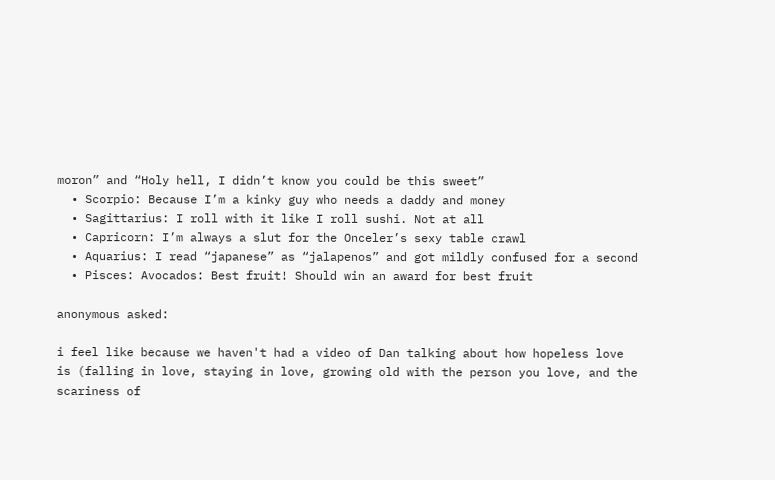moron” and “Holy hell, I didn’t know you could be this sweet”
  • Scorpio: Because I’m a kinky guy who needs a daddy and money
  • Sagittarius: I roll with it like I roll sushi. Not at all
  • Capricorn: I’m always a slut for the Onceler’s sexy table crawl
  • Aquarius: I read “japanese” as “jalapenos” and got mildly confused for a second
  • Pisces: Avocados: Best fruit! Should win an award for best fruit

anonymous asked:

i feel like because we haven't had a video of Dan talking about how hopeless love is (falling in love, staying in love, growing old with the person you love, and the scariness of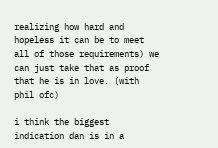realizing how hard and hopeless it can be to meet all of those requirements) we can just take that as proof that he is in love. (with phil ofc)

i think the biggest indication dan is in a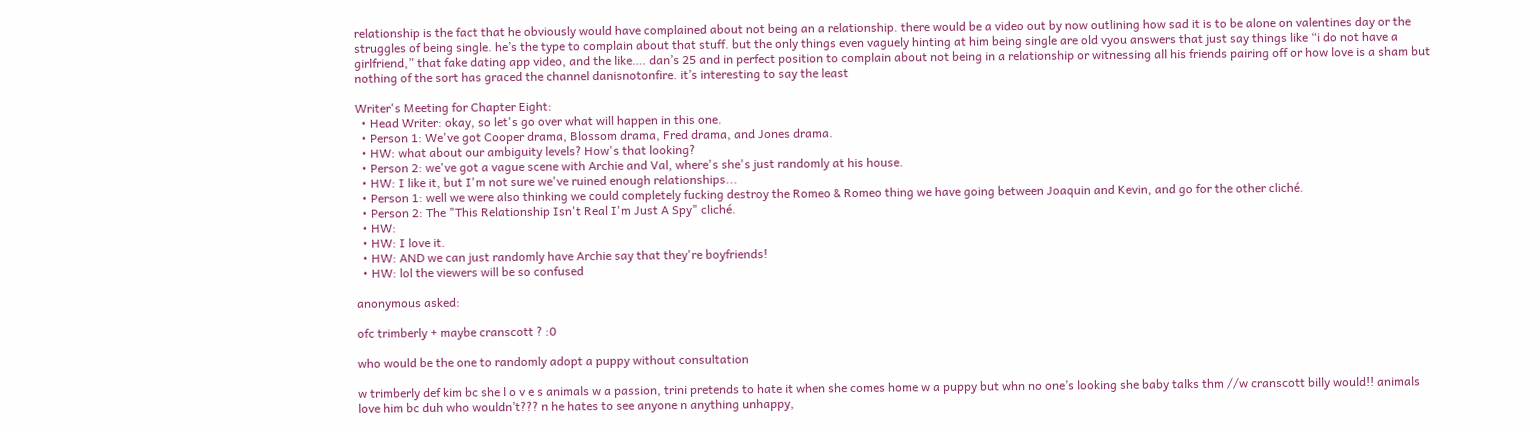relationship is the fact that he obviously would have complained about not being an a relationship. there would be a video out by now outlining how sad it is to be alone on valentines day or the struggles of being single. he’s the type to complain about that stuff. but the only things even vaguely hinting at him being single are old vyou answers that just say things like “i do not have a girlfriend,” that fake dating app video, and the like…. dan’s 25 and in perfect position to complain about not being in a relationship or witnessing all his friends pairing off or how love is a sham but nothing of the sort has graced the channel danisnotonfire. it’s interesting to say the least

Writer's Meeting for Chapter Eight:
  • Head Writer: okay, so let's go over what will happen in this one.
  • Person 1: We've got Cooper drama, Blossom drama, Fred drama, and Jones drama.
  • HW: what about our ambiguity levels? How's that looking?
  • Person 2: we've got a vague scene with Archie and Val, where's she's just randomly at his house.
  • HW: I like it, but I'm not sure we've ruined enough relationships...
  • Person 1: well we were also thinking we could completely fucking destroy the Romeo & Romeo thing we have going between Joaquin and Kevin, and go for the other cliché.
  • Person 2: The "This Relationship Isn't Real I'm Just A Spy" cliché.
  • HW:
  • HW: I love it.
  • HW: AND we can just randomly have Archie say that they're boyfriends!
  • HW: lol the viewers will be so confused

anonymous asked:

ofc trimberly + maybe cranscott ? :0

who would be the one to randomly adopt a puppy without consultation

w trimberly def kim bc she l o v e s animals w a passion, trini pretends to hate it when she comes home w a puppy but whn no one’s looking she baby talks thm //w cranscott billy would!! animals love him bc duh who wouldn’t??? n he hates to see anyone n anything unhappy,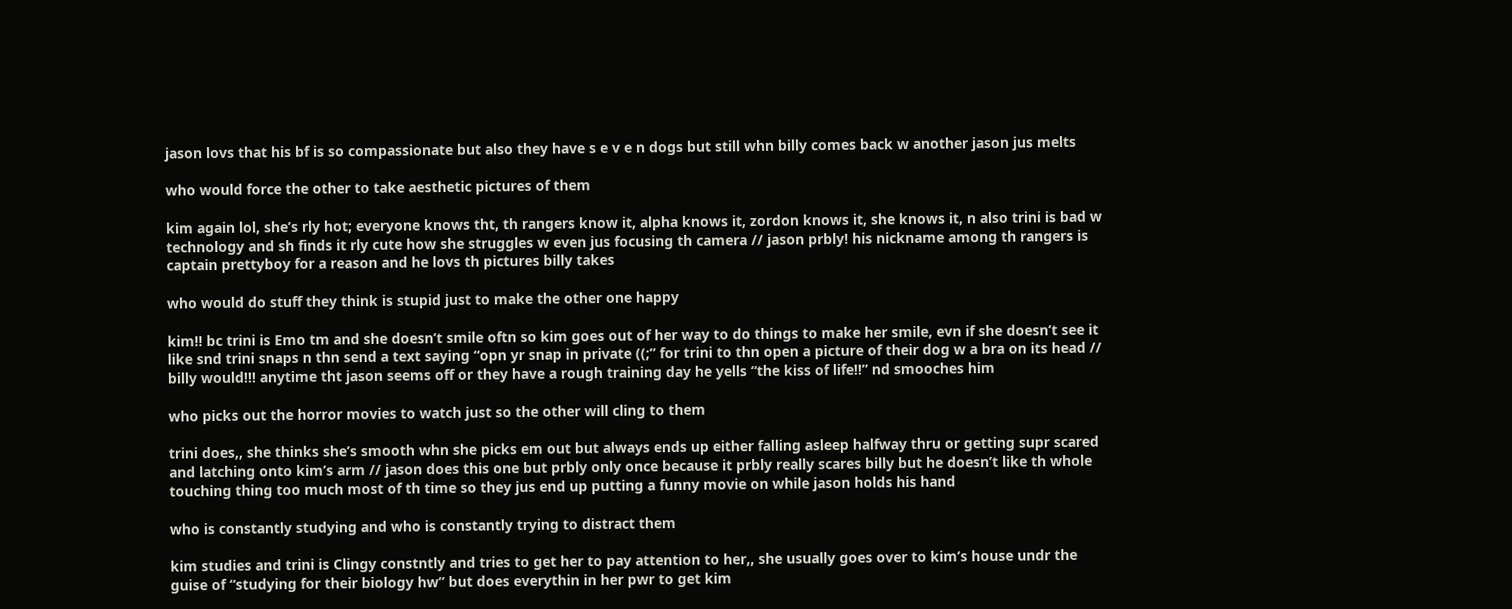jason lovs that his bf is so compassionate but also they have s e v e n dogs but still whn billy comes back w another jason jus melts

who would force the other to take aesthetic pictures of them

kim again lol, she’s rly hot; everyone knows tht, th rangers know it, alpha knows it, zordon knows it, she knows it, n also trini is bad w technology and sh finds it rly cute how she struggles w even jus focusing th camera // jason prbly! his nickname among th rangers is captain prettyboy for a reason and he lovs th pictures billy takes

who would do stuff they think is stupid just to make the other one happy

kim!! bc trini is Emo tm and she doesn’t smile oftn so kim goes out of her way to do things to make her smile, evn if she doesn’t see it like snd trini snaps n thn send a text saying “opn yr snap in private ((;” for trini to thn open a picture of their dog w a bra on its head // billy would!!! anytime tht jason seems off or they have a rough training day he yells “the kiss of life!!” nd smooches him

who picks out the horror movies to watch just so the other will cling to them

trini does,, she thinks she’s smooth whn she picks em out but always ends up either falling asleep halfway thru or getting supr scared and latching onto kim’s arm // jason does this one but prbly only once because it prbly really scares billy but he doesn’t like th whole touching thing too much most of th time so they jus end up putting a funny movie on while jason holds his hand

who is constantly studying and who is constantly trying to distract them

kim studies and trini is Clingy constntly and tries to get her to pay attention to her,, she usually goes over to kim’s house undr the guise of “studying for their biology hw” but does everythin in her pwr to get kim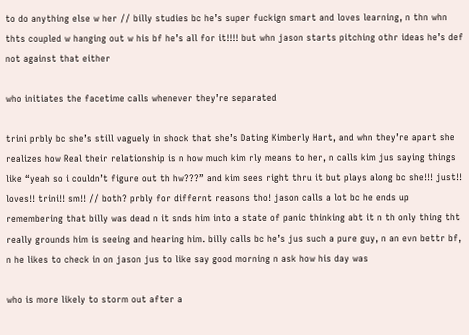to do anything else w her // billy studies bc he’s super fuckign smart and loves learning, n thn whn thts coupled w hanging out w his bf he’s all for it!!!! but whn jason starts pitching othr ideas he’s def not against that either

who initiates the facetime calls whenever they’re separated

trini prbly bc she’s still vaguely in shock that she’s Dating Kimberly Hart, and whn they’re apart she realizes how Real their relationship is n how much kim rly means to her, n calls kim jus saying things like “yeah so i couldn’t figure out th hw???” and kim sees right thru it but plays along bc she!!! just!! loves!! trini!! sm!! // both? prbly for differnt reasons tho! jason calls a lot bc he ends up remembering that billy was dead n it snds him into a state of panic thinking abt it n th only thing tht really grounds him is seeing and hearing him. billy calls bc he’s jus such a pure guy, n an evn bettr bf, n he likes to check in on jason jus to like say good morning n ask how his day was

who is more likely to storm out after a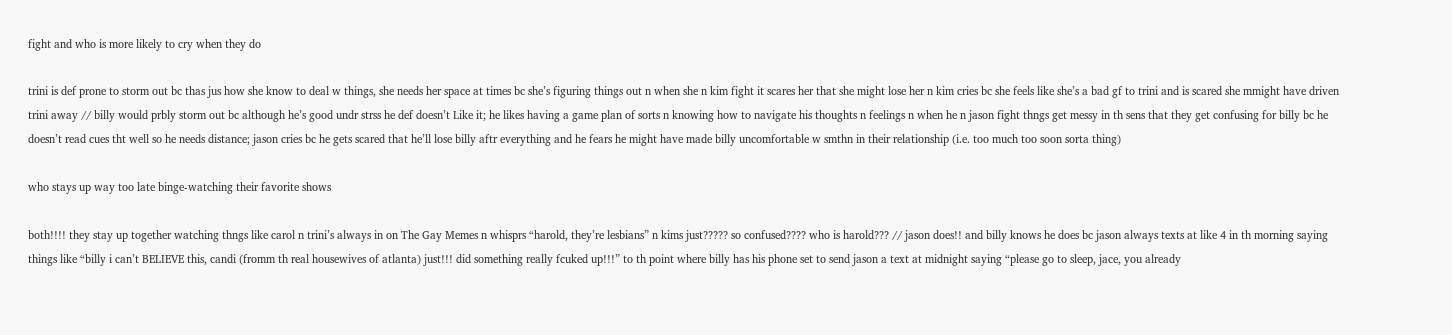fight and who is more likely to cry when they do

trini is def prone to storm out bc thas jus how she know to deal w things, she needs her space at times bc she’s figuring things out n when she n kim fight it scares her that she might lose her n kim cries bc she feels like she’s a bad gf to trini and is scared she mmight have driven trini away // billy would prbly storm out bc although he’s good undr strss he def doesn’t Like it; he likes having a game plan of sorts n knowing how to navigate his thoughts n feelings n when he n jason fight thngs get messy in th sens that they get confusing for billy bc he doesn’t read cues tht well so he needs distance; jason cries bc he gets scared that he’ll lose billy aftr everything and he fears he might have made billy uncomfortable w smthn in their relationship (i.e. too much too soon sorta thing)

who stays up way too late binge-watching their favorite shows

both!!!! they stay up together watching thngs like carol n trini’s always in on The Gay Memes n whisprs “harold, they’re lesbians” n kims just????? so confused???? who is harold??? // jason does!! and billy knows he does bc jason always texts at like 4 in th morning saying things like “billy i can’t BELIEVE this, candi (fromm th real housewives of atlanta) just!!! did something really fcuked up!!!” to th point where billy has his phone set to send jason a text at midnight saying “please go to sleep, jace, you already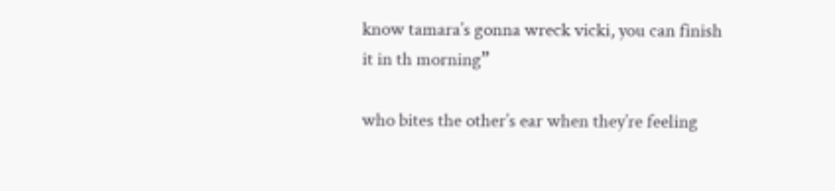know tamara’s gonna wreck vicki, you can finish it in th morning”

who bites the other’s ear when they’re feeling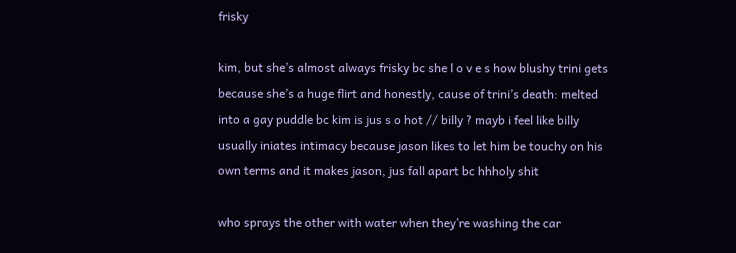frisky

kim, but she’s almost always frisky bc she l o v e s how blushy trini gets because she’s a huge flirt and honestly, cause of trini’s death: melted into a gay puddle bc kim is jus s o hot // billy ? mayb i feel like billy usually iniates intimacy because jason likes to let him be touchy on his own terms and it makes jason, jus fall apart bc hhholy shit

who sprays the other with water when they’re washing the car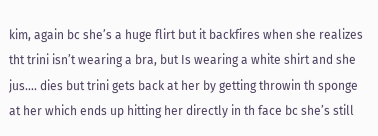kim, again bc she’s a huge flirt but it backfires when she realizes tht trini isn’t wearing a bra, but Is wearing a white shirt and she jus…. dies but trini gets back at her by getting throwin th sponge at her which ends up hitting her directly in th face bc she’s still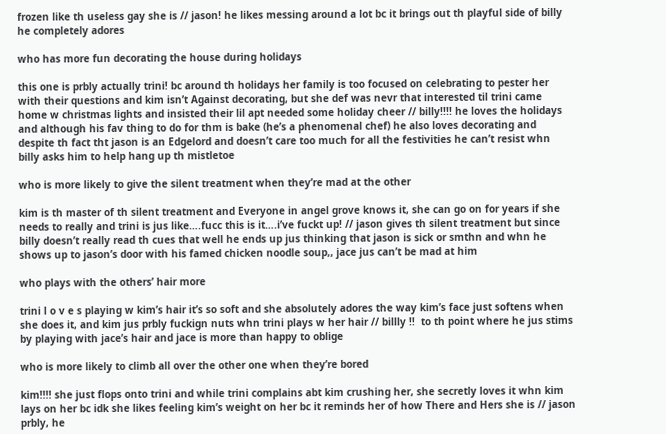frozen like th useless gay she is // jason! he likes messing around a lot bc it brings out th playful side of billy he completely adores

who has more fun decorating the house during holidays

this one is prbly actually trini! bc around th holidays her family is too focused on celebrating to pester her with their questions and kim isn’t Against decorating, but she def was nevr that interested til trini came home w christmas lights and insisted their lil apt needed some holiday cheer // billy!!!! he loves the holidays and although his fav thing to do for thm is bake (he’s a phenomenal chef) he also loves decorating and despite th fact tht jason is an Edgelord and doesn’t care too much for all the festivities he can’t resist whn billy asks him to help hang up th mistletoe

who is more likely to give the silent treatment when they’re mad at the other

kim is th master of th silent treatment and Everyone in angel grove knows it, she can go on for years if she needs to really and trini is jus like….fucc this is it….i’ve fuckt up! // jason gives th silent treatment but since billy doesn’t really read th cues that well he ends up jus thinking that jason is sick or smthn and whn he shows up to jason’s door with his famed chicken noodle soup,, jace jus can’t be mad at him

who plays with the others’ hair more

trini l o v e s playing w kim’s hair it’s so soft and she absolutely adores the way kim’s face just softens when she does it, and kim jus prbly fuckign nuts whn trini plays w her hair // billly !!  to th point where he jus stims by playing with jace’s hair and jace is more than happy to oblige

who is more likely to climb all over the other one when they’re bored

kim!!!! she just flops onto trini and while trini complains abt kim crushing her, she secretly loves it whn kim lays on her bc idk she likes feeling kim’s weight on her bc it reminds her of how There and Hers she is // jason prbly, he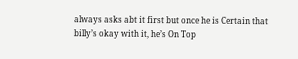always asks abt it first but once he is Certain that billy’s okay with it, he’s On Top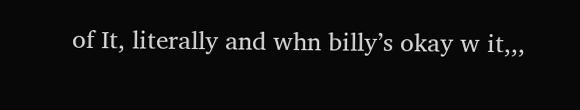of It, literally and whn billy’s okay w it,,,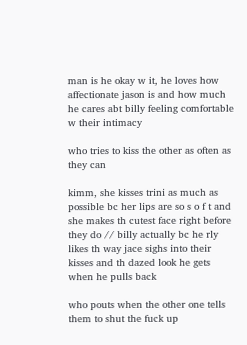man is he okay w it, he loves how affectionate jason is and how much he cares abt billy feeling comfortable w their intimacy

who tries to kiss the other as often as they can

kimm, she kisses trini as much as possible bc her lips are so s o f t and she makes th cutest face right before they do // billy actually bc he rly likes th way jace sighs into their kisses and th dazed look he gets when he pulls back

who pouts when the other one tells them to shut the fuck up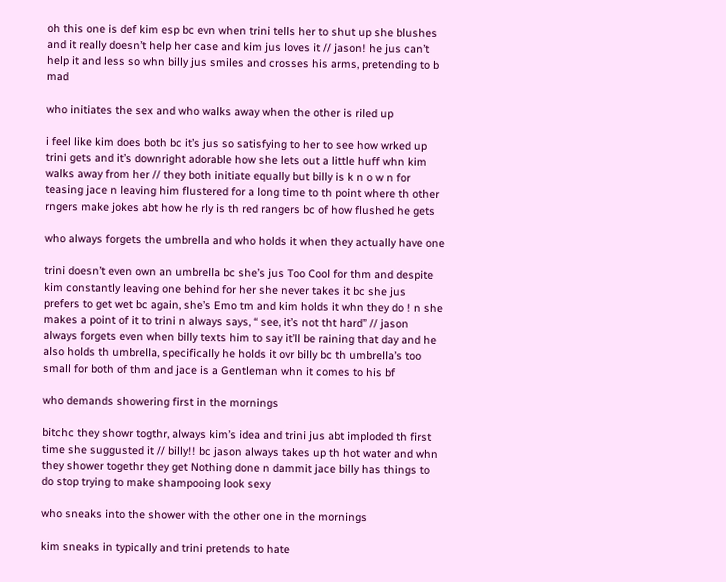oh this one is def kim esp bc evn when trini tells her to shut up she blushes and it really doesn’t help her case and kim jus loves it // jason! he jus can’t help it and less so whn billy jus smiles and crosses his arms, pretending to b mad

who initiates the sex and who walks away when the other is riled up

i feel like kim does both bc it’s jus so satisfying to her to see how wrked up trini gets and it’s downright adorable how she lets out a little huff whn kim walks away from her // they both initiate equally but billy is k n o w n for teasing jace n leaving him flustered for a long time to th point where th other rngers make jokes abt how he rly is th red rangers bc of how flushed he gets

who always forgets the umbrella and who holds it when they actually have one

trini doesn’t even own an umbrella bc she’s jus Too Cool for thm and despite kim constantly leaving one behind for her she never takes it bc she jus prefers to get wet bc again, she’s Emo tm and kim holds it whn they do ! n she makes a point of it to trini n always says, “ see, it’s not tht hard” // jason always forgets even when billy texts him to say it’ll be raining that day and he also holds th umbrella, specifically he holds it ovr billy bc th umbrella’s too small for both of thm and jace is a Gentleman whn it comes to his bf

who demands showering first in the mornings

bitchc they showr togthr, always kim’s idea and trini jus abt imploded th first time she suggusted it // billy!! bc jason always takes up th hot water and whn they shower togethr they get Nothing done n dammit jace billy has things to do stop trying to make shampooing look sexy

who sneaks into the shower with the other one in the mornings

kim sneaks in typically and trini pretends to hate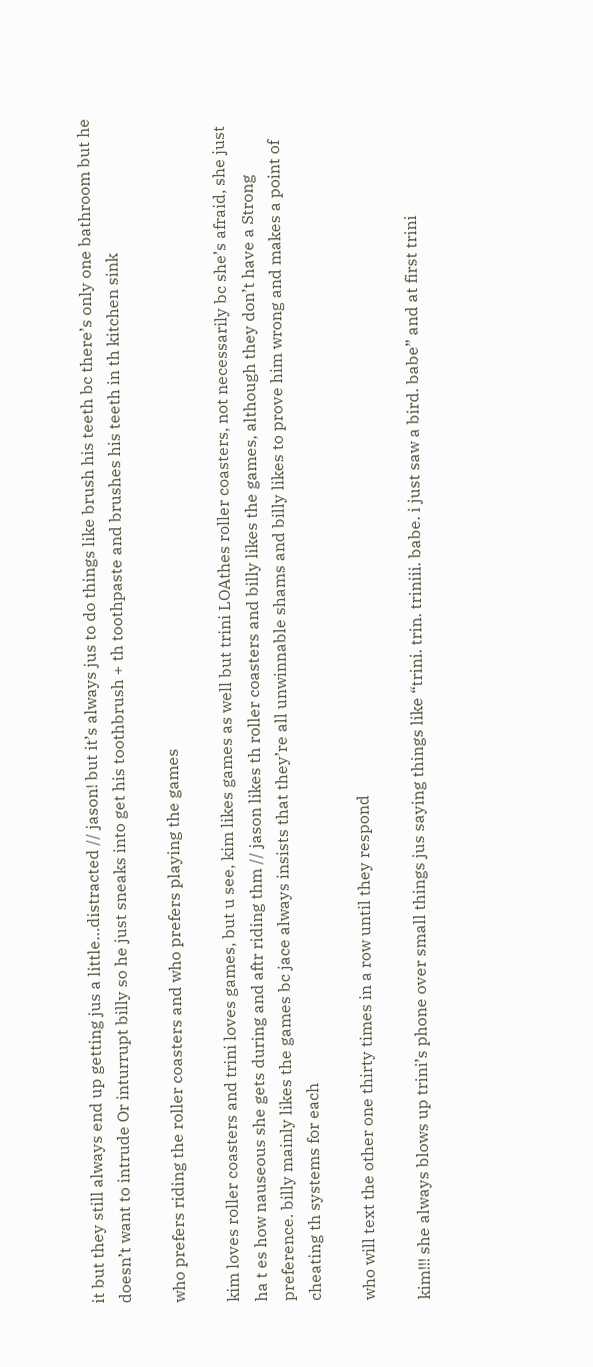it but they still always end up getting jus a little…distracted // jason! but it’s always jus to do things like brush his teeth bc there’s only one bathroom but he doesn’t want to intrude Or inturrupt billy so he just sneaks into get his toothbrush + th toothpaste and brushes his teeth in th kitchen sink

who prefers riding the roller coasters and who prefers playing the games

kim loves roller coasters and trini loves games, but u see, kim likes games as well but trini LOAthes roller coasters, not necessarily bc she’s afraid, she just ha t es how nauseous she gets during and aftr riding thm // jason likes th roller coasters and billy likes the games, although they don’t have a Strong preference. billy mainly likes the games bc jace always insists that they’re all unwinnable shams and billy likes to prove him wrong and makes a point of cheating th systems for each

who will text the other one thirty times in a row until they respond

kim!!! she always blows up trini’s phone over small things jus saying things like “trini. trin. triniii. babe. i just saw a bird. babe” and at first trini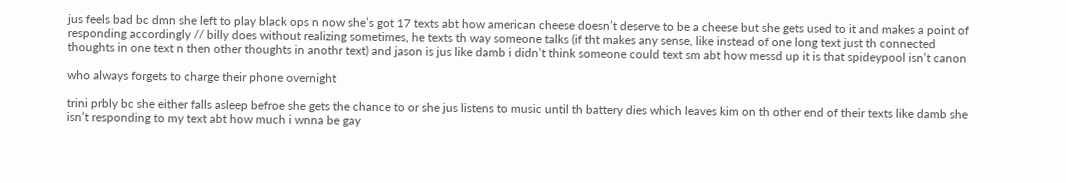jus feels bad bc dmn she left to play black ops n now she’s got 17 texts abt how american cheese doesn’t deserve to be a cheese but she gets used to it and makes a point of responding accordingly // billy does without realizing sometimes, he texts th way someone talks (if tht makes any sense, like instead of one long text just th connected thoughts in one text n then other thoughts in anothr text) and jason is jus like damb i didn’t think someone could text sm abt how messd up it is that spideypool isn’t canon

who always forgets to charge their phone overnight

trini prbly bc she either falls asleep befroe she gets the chance to or she jus listens to music until th battery dies which leaves kim on th other end of their texts like damb she isn’t responding to my text abt how much i wnna be gay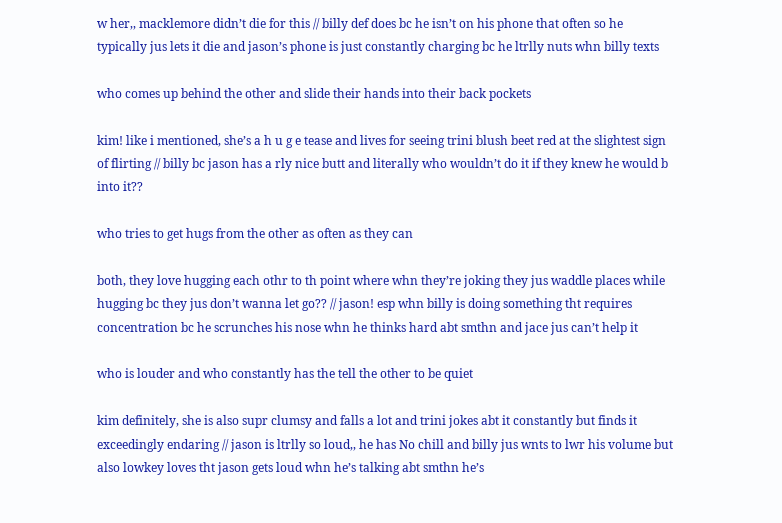w her,, macklemore didn’t die for this // billy def does bc he isn’t on his phone that often so he typically jus lets it die and jason’s phone is just constantly charging bc he ltrlly nuts whn billy texts

who comes up behind the other and slide their hands into their back pockets

kim! like i mentioned, she’s a h u g e tease and lives for seeing trini blush beet red at the slightest sign of flirting // billy bc jason has a rly nice butt and literally who wouldn’t do it if they knew he would b into it??

who tries to get hugs from the other as often as they can

both, they love hugging each othr to th point where whn they’re joking they jus waddle places while hugging bc they jus don’t wanna let go?? // jason! esp whn billy is doing something tht requires concentration bc he scrunches his nose whn he thinks hard abt smthn and jace jus can’t help it

who is louder and who constantly has the tell the other to be quiet

kim definitely, she is also supr clumsy and falls a lot and trini jokes abt it constantly but finds it exceedingly endaring // jason is ltrlly so loud,, he has No chill and billy jus wnts to lwr his volume but also lowkey loves tht jason gets loud whn he’s talking abt smthn he’s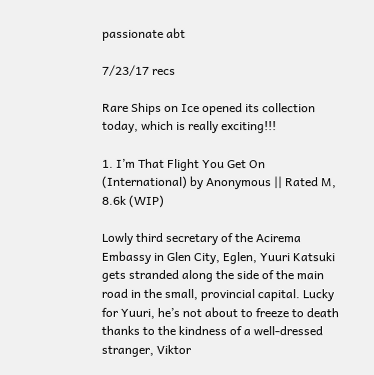passionate abt

7/23/17 recs

Rare Ships on Ice opened its collection today, which is really exciting!!!

1. I’m That Flight You Get On (International) by Anonymous || Rated M, 8.6k (WIP)

Lowly third secretary of the Acirema Embassy in Glen City, Eglen, Yuuri Katsuki gets stranded along the side of the main road in the small, provincial capital. Lucky for Yuuri, he’s not about to freeze to death thanks to the kindness of a well-dressed stranger, Viktor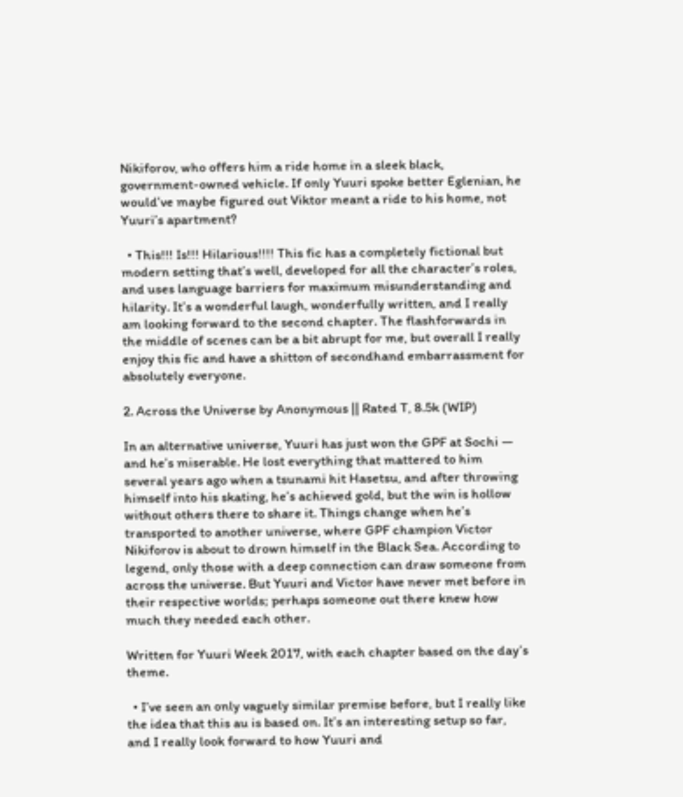Nikiforov, who offers him a ride home in a sleek black, government-owned vehicle. If only Yuuri spoke better Eglenian, he would’ve maybe figured out Viktor meant a ride to his home, not Yuuri’s apartment?

  • This!!! Is!!! Hilarious!!!! This fic has a completely fictional but modern setting that’s well, developed for all the character’s roles, and uses language barriers for maximum misunderstanding and hilarity. It’s a wonderful laugh, wonderfully written, and I really am looking forward to the second chapter. The flashforwards in the middle of scenes can be a bit abrupt for me, but overall I really enjoy this fic and have a shitton of secondhand embarrassment for absolutely everyone.

2. Across the Universe by Anonymous || Rated T, 8.5k (WIP)

In an alternative universe, Yuuri has just won the GPF at Sochi — and he’s miserable. He lost everything that mattered to him several years ago when a tsunami hit Hasetsu, and after throwing himself into his skating, he’s achieved gold, but the win is hollow without others there to share it. Things change when he’s transported to another universe, where GPF champion Victor Nikiforov is about to drown himself in the Black Sea. According to legend, only those with a deep connection can draw someone from across the universe. But Yuuri and Victor have never met before in their respective worlds; perhaps someone out there knew how much they needed each other.

Written for Yuuri Week 2017, with each chapter based on the day’s theme.

  • I’ve seen an only vaguely similar premise before, but I really like the idea that this au is based on. It’s an interesting setup so far, and I really look forward to how Yuuri and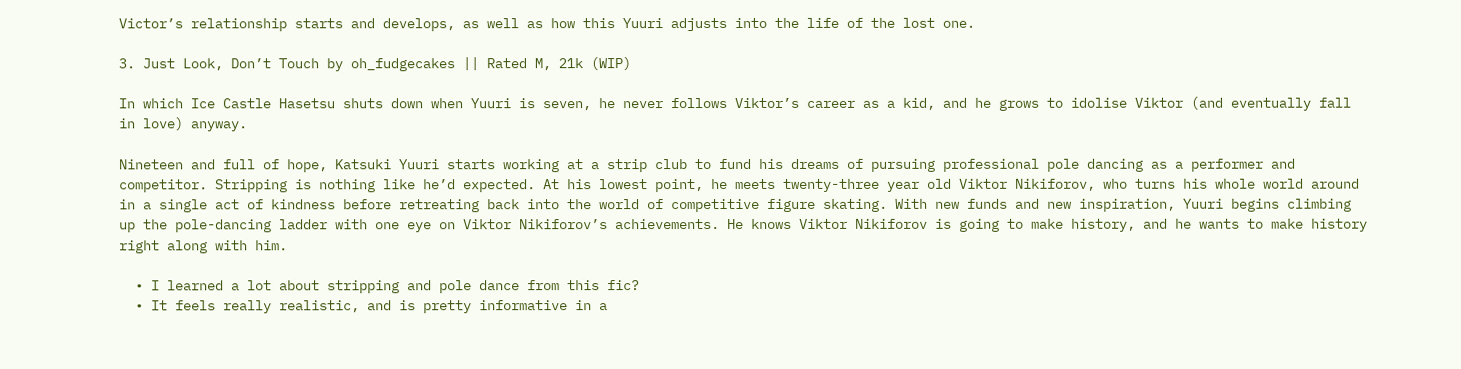Victor’s relationship starts and develops, as well as how this Yuuri adjusts into the life of the lost one.

3. Just Look, Don’t Touch by oh_fudgecakes || Rated M, 21k (WIP)

In which Ice Castle Hasetsu shuts down when Yuuri is seven, he never follows Viktor’s career as a kid, and he grows to idolise Viktor (and eventually fall in love) anyway.

Nineteen and full of hope, Katsuki Yuuri starts working at a strip club to fund his dreams of pursuing professional pole dancing as a performer and competitor. Stripping is nothing like he’d expected. At his lowest point, he meets twenty-three year old Viktor Nikiforov, who turns his whole world around in a single act of kindness before retreating back into the world of competitive figure skating. With new funds and new inspiration, Yuuri begins climbing up the pole-dancing ladder with one eye on Viktor Nikiforov’s achievements. He knows Viktor Nikiforov is going to make history, and he wants to make history right along with him.

  • I learned a lot about stripping and pole dance from this fic?
  • It feels really realistic, and is pretty informative in a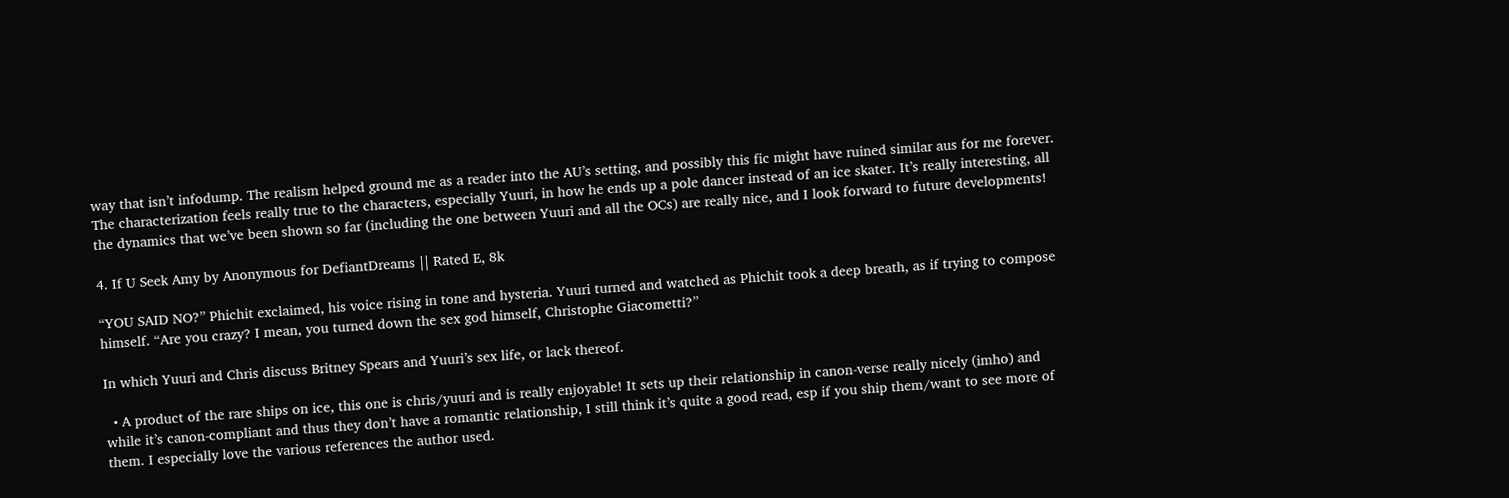way that isn’t infodump. The realism helped ground me as a reader into the AU’s setting, and possibly this fic might have ruined similar aus for me forever. The characterization feels really true to the characters, especially Yuuri, in how he ends up a pole dancer instead of an ice skater. It’s really interesting, all the dynamics that we’ve been shown so far (including the one between Yuuri and all the OCs) are really nice, and I look forward to future developments!

4. If U Seek Amy by Anonymous for DefiantDreams || Rated E, 8k

“YOU SAID NO?” Phichit exclaimed, his voice rising in tone and hysteria. Yuuri turned and watched as Phichit took a deep breath, as if trying to compose himself. “Are you crazy? I mean, you turned down the sex god himself, Christophe Giacometti?”

In which Yuuri and Chris discuss Britney Spears and Yuuri’s sex life, or lack thereof.

  • A product of the rare ships on ice, this one is chris/yuuri and is really enjoyable! It sets up their relationship in canon-verse really nicely (imho) and while it’s canon-compliant and thus they don’t have a romantic relationship, I still think it’s quite a good read, esp if you ship them/want to see more of them. I especially love the various references the author used.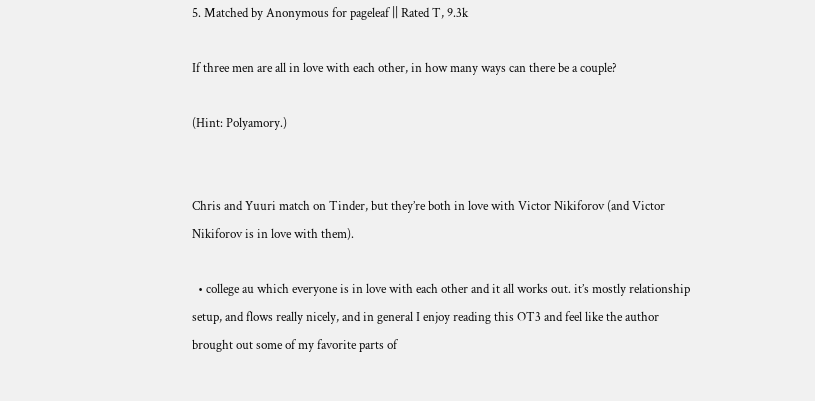5. Matched by Anonymous for pageleaf || Rated T, 9.3k

If three men are all in love with each other, in how many ways can there be a couple?

(Hint: Polyamory.)


Chris and Yuuri match on Tinder, but they’re both in love with Victor Nikiforov (and Victor Nikiforov is in love with them).

  • college au which everyone is in love with each other and it all works out. it’s mostly relationship setup, and flows really nicely, and in general I enjoy reading this OT3 and feel like the author brought out some of my favorite parts of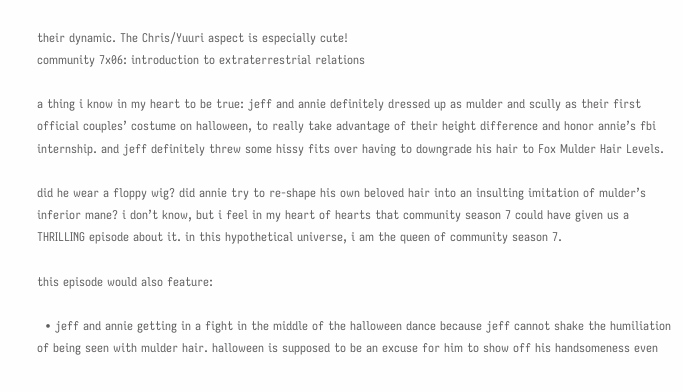their dynamic. The Chris/Yuuri aspect is especially cute!
community 7x06: introduction to extraterrestrial relations

a thing i know in my heart to be true: jeff and annie definitely dressed up as mulder and scully as their first official couples’ costume on halloween, to really take advantage of their height difference and honor annie’s fbi internship. and jeff definitely threw some hissy fits over having to downgrade his hair to Fox Mulder Hair Levels.

did he wear a floppy wig? did annie try to re-shape his own beloved hair into an insulting imitation of mulder’s inferior mane? i don’t know, but i feel in my heart of hearts that community season 7 could have given us a THRILLING episode about it. in this hypothetical universe, i am the queen of community season 7.

this episode would also feature:

  • jeff and annie getting in a fight in the middle of the halloween dance because jeff cannot shake the humiliation of being seen with mulder hair. halloween is supposed to be an excuse for him to show off his handsomeness even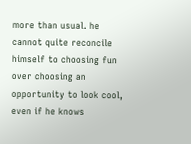more than usual. he cannot quite reconcile himself to choosing fun over choosing an opportunity to look cool, even if he knows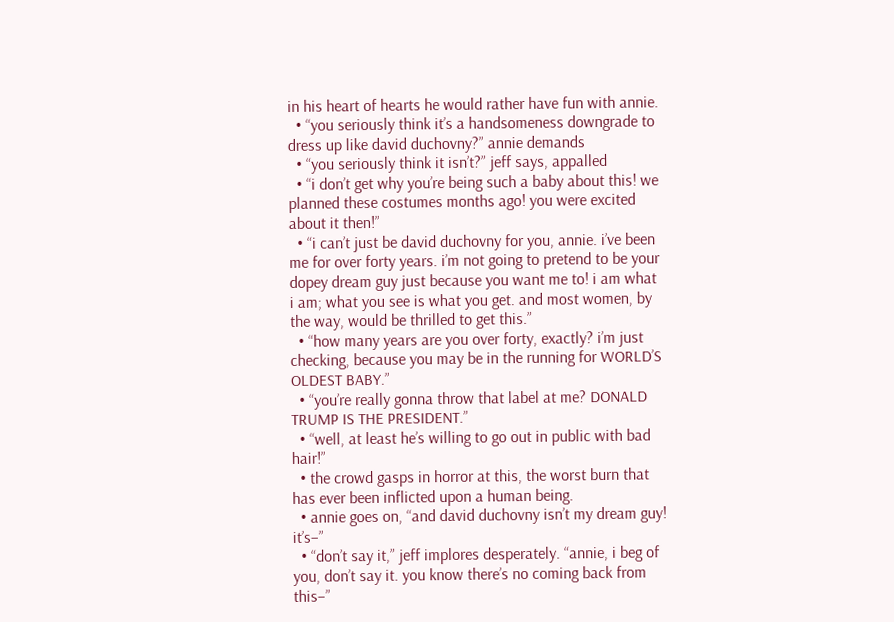in his heart of hearts he would rather have fun with annie.
  • “you seriously think it’s a handsomeness downgrade to dress up like david duchovny?” annie demands
  • “you seriously think it isn’t?” jeff says, appalled
  • “i don’t get why you’re being such a baby about this! we planned these costumes months ago! you were excited about it then!”
  • “i can’t just be david duchovny for you, annie. i’ve been me for over forty years. i’m not going to pretend to be your dopey dream guy just because you want me to! i am what i am; what you see is what you get. and most women, by the way, would be thrilled to get this.”
  • “how many years are you over forty, exactly? i’m just checking, because you may be in the running for WORLD’S OLDEST BABY.”
  • “you’re really gonna throw that label at me? DONALD TRUMP IS THE PRESIDENT.”
  • “well, at least he’s willing to go out in public with bad hair!”
  • the crowd gasps in horror at this, the worst burn that has ever been inflicted upon a human being.
  • annie goes on, “and david duchovny isn’t my dream guy! it’s–”
  • “don’t say it,” jeff implores desperately. “annie, i beg of you, don’t say it. you know there’s no coming back from this–”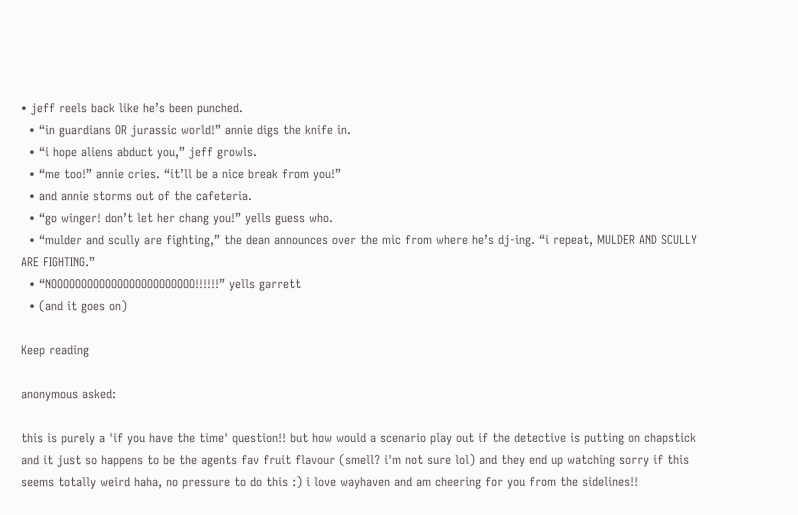• jeff reels back like he’s been punched.
  • “in guardians OR jurassic world!” annie digs the knife in.
  • “i hope aliens abduct you,” jeff growls.
  • “me too!” annie cries. “it’ll be a nice break from you!”
  • and annie storms out of the cafeteria.
  • “go winger! don’t let her chang you!” yells guess who.
  • “mulder and scully are fighting,” the dean announces over the mic from where he’s dj-ing. “i repeat, MULDER AND SCULLY ARE FIGHTING.”
  • “NOOOOOOOOOOOOOOOOOOOOOOOO!!!!!!” yells garrett
  • (and it goes on)

Keep reading

anonymous asked:

this is purely a 'if you have the time' question!! but how would a scenario play out if the detective is putting on chapstick and it just so happens to be the agents fav fruit flavour (smell? i'm not sure lol) and they end up watching sorry if this seems totally weird haha, no pressure to do this :) i love wayhaven and am cheering for you from the sidelines!!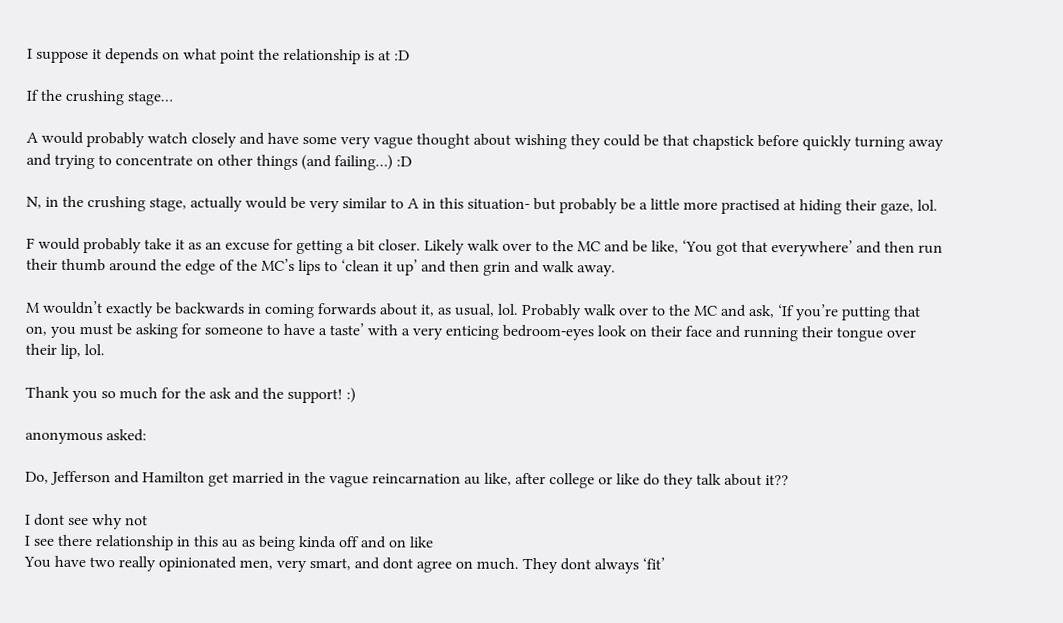I suppose it depends on what point the relationship is at :D

If the crushing stage…

A would probably watch closely and have some very vague thought about wishing they could be that chapstick before quickly turning away and trying to concentrate on other things (and failing…) :D

N, in the crushing stage, actually would be very similar to A in this situation- but probably be a little more practised at hiding their gaze, lol.

F would probably take it as an excuse for getting a bit closer. Likely walk over to the MC and be like, ‘You got that everywhere’ and then run their thumb around the edge of the MC’s lips to ‘clean it up’ and then grin and walk away.

M wouldn’t exactly be backwards in coming forwards about it, as usual, lol. Probably walk over to the MC and ask, ‘If you’re putting that on, you must be asking for someone to have a taste’ with a very enticing bedroom-eyes look on their face and running their tongue over their lip, lol.

Thank you so much for the ask and the support! :)

anonymous asked:

Do, Jefferson and Hamilton get married in the vague reincarnation au like, after college or like do they talk about it??

I dont see why not
I see there relationship in this au as being kinda off and on like
You have two really opinionated men, very smart, and dont agree on much. They dont always ‘fit’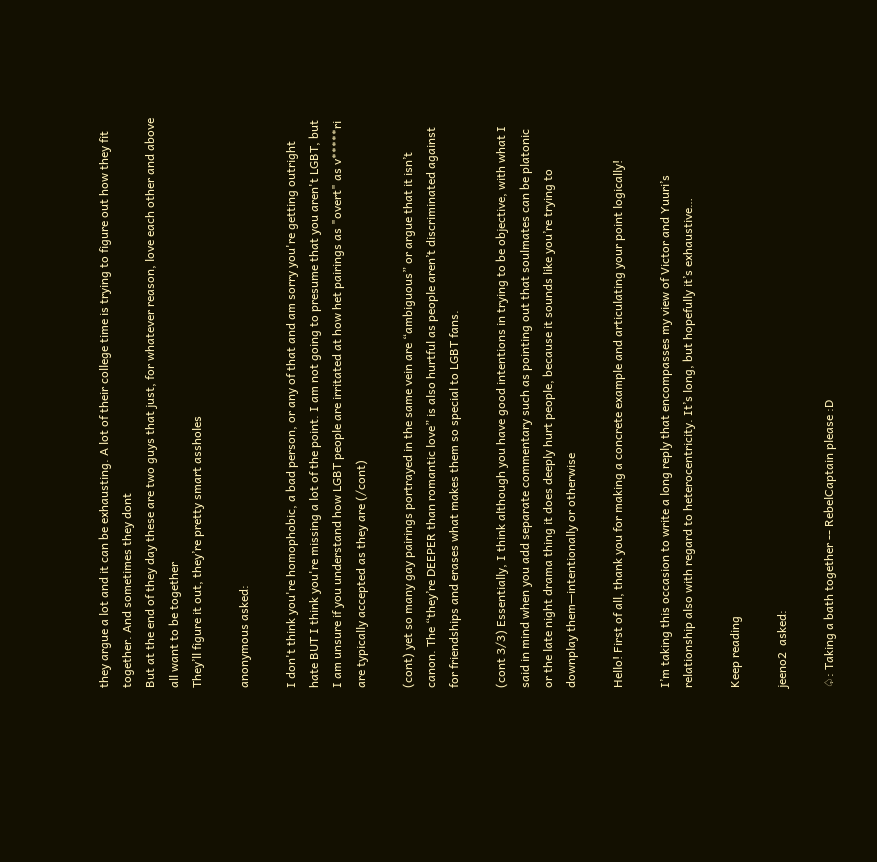they argue a lot and it can be exhausting. A lot of their college time is trying to figure out how they fit together. And sometimes they dont
But at the end of they day these are two guys that just, for whatever reason, love each other and above all want to be together
They’ll figure it out, they’re pretty smart assholes

anonymous asked:

I don't think you're homophobic, a bad person, or any of that and am sorry you're getting outright hate BUT I think you're missing a lot of the point. I am not going to presume that you aren't LGBT, but I am unsure if you understand how LGBT people are irritated at how het pairings as "overt" as v*****ri are typically accepted as they are (/cont)

(cont) yet so many gay pairings portrayed in the same vein are “ambiguous” or argue that it isn’t canon. The “they’re DEEPER than romantic love” is also hurtful as people aren’t discriminated against for friendships and erases what makes them so special to LGBT fans.

(cont 3/3) Essentially, I think although you have good intentions in trying to be objective, with what I said in mind when you add separate commentary such as pointing out that soulmates can be platonic or the late night drama thing it does deeply hurt people, because it sounds like you’re trying to downplay them—intentionally or otherwise

Hello! First of all, thank you for making a concrete example and articulating your point logically!

I’m taking this occasion to write a long reply that encompasses my view of Victor and Yuuri’s relationship also with regard to heterocentricity. It’s long, but hopefully it’s exhaustive…

Keep reading

jeeno2  asked:

♤: Taking a bath together -- RebelCaptain please :D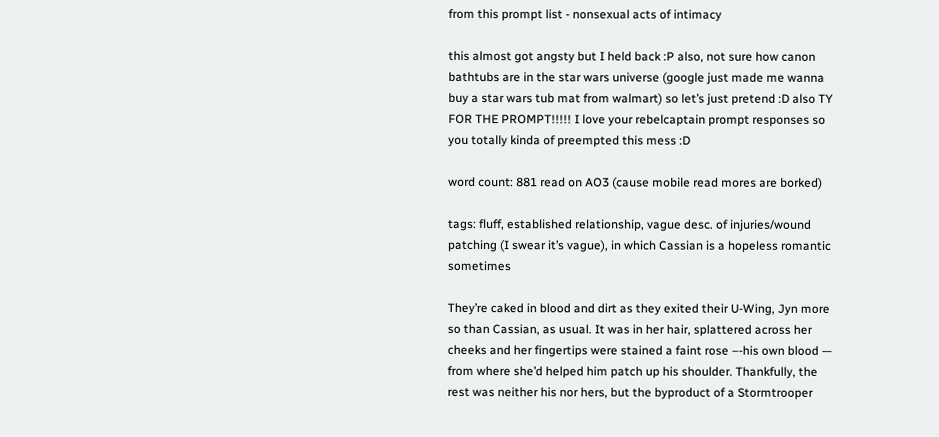from this prompt list - nonsexual acts of intimacy

this almost got angsty but I held back :P also, not sure how canon bathtubs are in the star wars universe (google just made me wanna buy a star wars tub mat from walmart) so let’s just pretend :D also TY FOR THE PROMPT!!!!! I love your rebelcaptain prompt responses so you totally kinda of preempted this mess :D

word count: 881 read on AO3 (cause mobile read mores are borked)

tags: fluff, established relationship, vague desc. of injuries/wound patching (I swear it’s vague), in which Cassian is a hopeless romantic sometimes

They’re caked in blood and dirt as they exited their U-Wing, Jyn more so than Cassian, as usual. It was in her hair, splattered across her cheeks and her fingertips were stained a faint rose –-his own blood — from where she’d helped him patch up his shoulder. Thankfully, the rest was neither his nor hers, but the byproduct of a Stormtrooper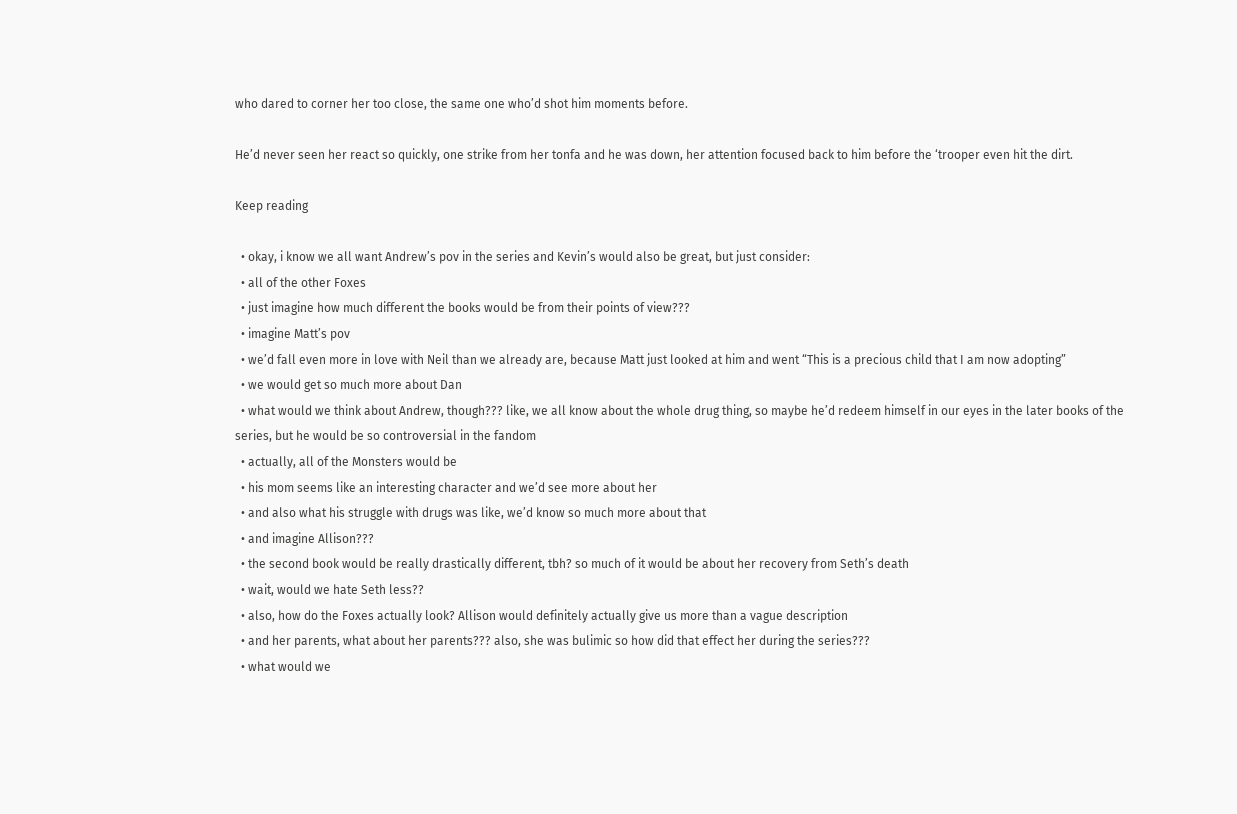who dared to corner her too close, the same one who’d shot him moments before.

He’d never seen her react so quickly, one strike from her tonfa and he was down, her attention focused back to him before the ‘trooper even hit the dirt.

Keep reading

  • okay, i know we all want Andrew’s pov in the series and Kevin’s would also be great, but just consider:
  • all of the other Foxes
  • just imagine how much different the books would be from their points of view???
  • imagine Matt’s pov
  • we’d fall even more in love with Neil than we already are, because Matt just looked at him and went “This is a precious child that I am now adopting”
  • we would get so much more about Dan
  • what would we think about Andrew, though??? like, we all know about the whole drug thing, so maybe he’d redeem himself in our eyes in the later books of the series, but he would be so controversial in the fandom
  • actually, all of the Monsters would be
  • his mom seems like an interesting character and we’d see more about her
  • and also what his struggle with drugs was like, we’d know so much more about that
  • and imagine Allison???
  • the second book would be really drastically different, tbh? so much of it would be about her recovery from Seth’s death
  • wait, would we hate Seth less??
  • also, how do the Foxes actually look? Allison would definitely actually give us more than a vague description
  • and her parents, what about her parents??? also, she was bulimic so how did that effect her during the series???
  • what would we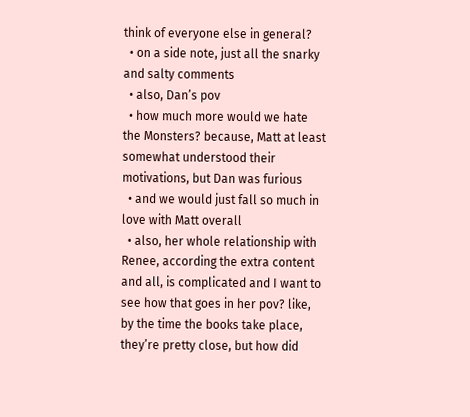think of everyone else in general?
  • on a side note, just all the snarky and salty comments
  • also, Dan’s pov
  • how much more would we hate the Monsters? because, Matt at least somewhat understood their motivations, but Dan was furious
  • and we would just fall so much in love with Matt overall
  • also, her whole relationship with Renee, according the extra content and all, is complicated and I want to see how that goes in her pov? like, by the time the books take place, they’re pretty close, but how did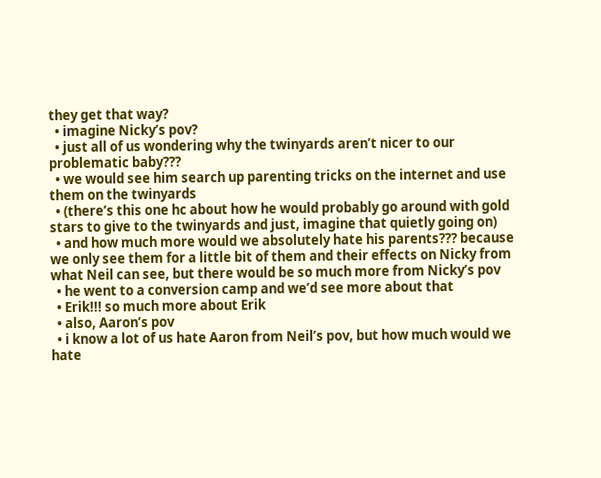they get that way?
  • imagine Nicky’s pov?
  • just all of us wondering why the twinyards aren’t nicer to our problematic baby???
  • we would see him search up parenting tricks on the internet and use them on the twinyards
  • (there’s this one hc about how he would probably go around with gold stars to give to the twinyards and just, imagine that quietly going on)
  • and how much more would we absolutely hate his parents??? because we only see them for a little bit of them and their effects on Nicky from what Neil can see, but there would be so much more from Nicky’s pov
  • he went to a conversion camp and we’d see more about that
  • Erik!!! so much more about Erik
  • also, Aaron’s pov
  • i know a lot of us hate Aaron from Neil’s pov, but how much would we hate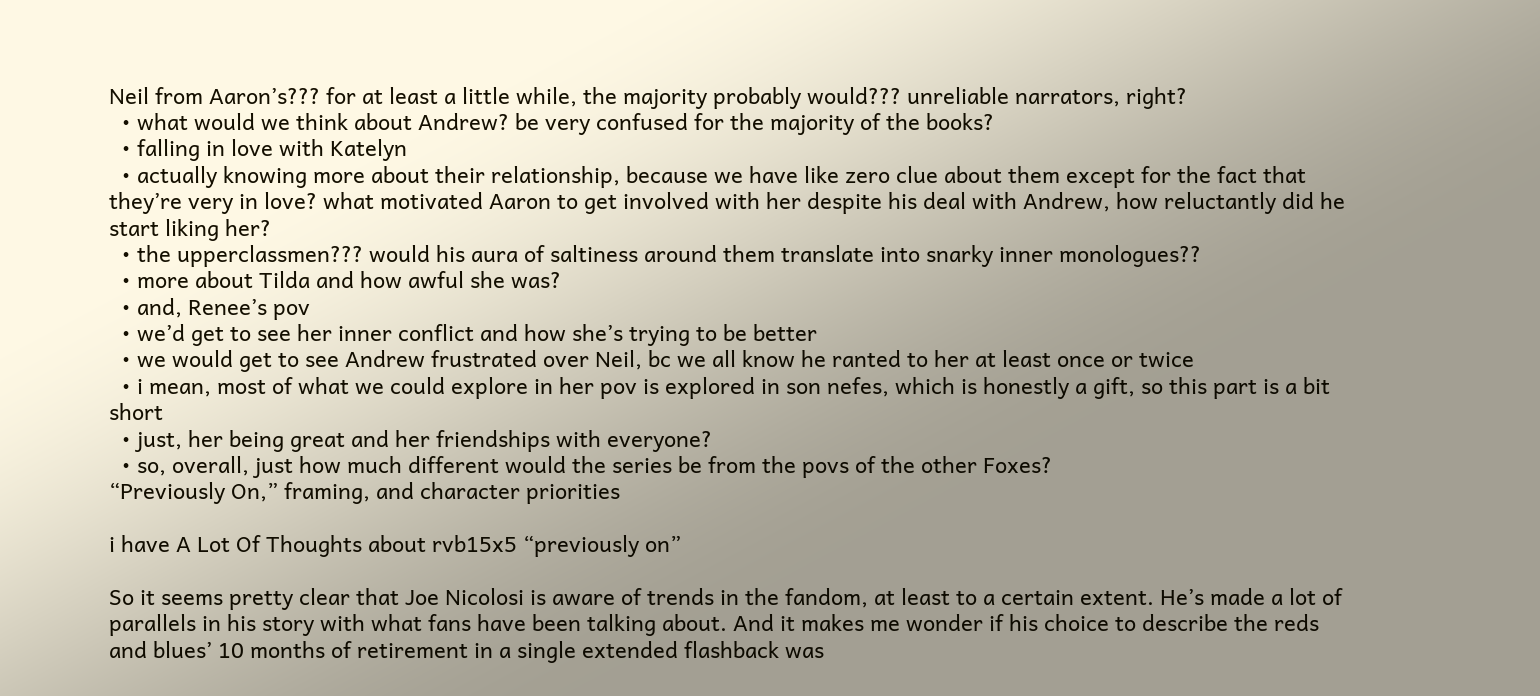Neil from Aaron’s??? for at least a little while, the majority probably would??? unreliable narrators, right?
  • what would we think about Andrew? be very confused for the majority of the books?
  • falling in love with Katelyn
  • actually knowing more about their relationship, because we have like zero clue about them except for the fact that they’re very in love? what motivated Aaron to get involved with her despite his deal with Andrew, how reluctantly did he start liking her?
  • the upperclassmen??? would his aura of saltiness around them translate into snarky inner monologues??
  • more about Tilda and how awful she was?
  • and, Renee’s pov
  • we’d get to see her inner conflict and how she’s trying to be better
  • we would get to see Andrew frustrated over Neil, bc we all know he ranted to her at least once or twice
  • i mean, most of what we could explore in her pov is explored in son nefes, which is honestly a gift, so this part is a bit short
  • just, her being great and her friendships with everyone?
  • so, overall, just how much different would the series be from the povs of the other Foxes?
“Previously On,” framing, and character priorities

i have A Lot Of Thoughts about rvb15x5 “previously on”

So it seems pretty clear that Joe Nicolosi is aware of trends in the fandom, at least to a certain extent. He’s made a lot of parallels in his story with what fans have been talking about. And it makes me wonder if his choice to describe the reds and blues’ 10 months of retirement in a single extended flashback was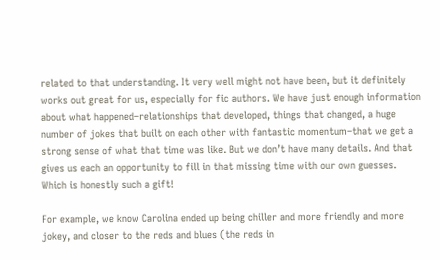related to that understanding. It very well might not have been, but it definitely works out great for us, especially for fic authors. We have just enough information about what happened–relationships that developed, things that changed, a huge number of jokes that built on each other with fantastic momentum–that we get a strong sense of what that time was like. But we don’t have many details. And that gives us each an opportunity to fill in that missing time with our own guesses. Which is honestly such a gift!

For example, we know Carolina ended up being chiller and more friendly and more jokey, and closer to the reds and blues (the reds in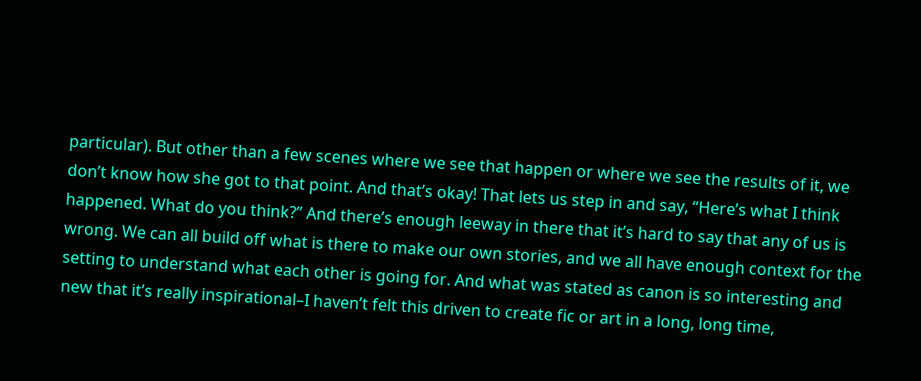particular). But other than a few scenes where we see that happen or where we see the results of it, we don’t know how she got to that point. And that’s okay! That lets us step in and say, “Here’s what I think happened. What do you think?” And there’s enough leeway in there that it’s hard to say that any of us is wrong. We can all build off what is there to make our own stories, and we all have enough context for the setting to understand what each other is going for. And what was stated as canon is so interesting and new that it’s really inspirational–I haven’t felt this driven to create fic or art in a long, long time,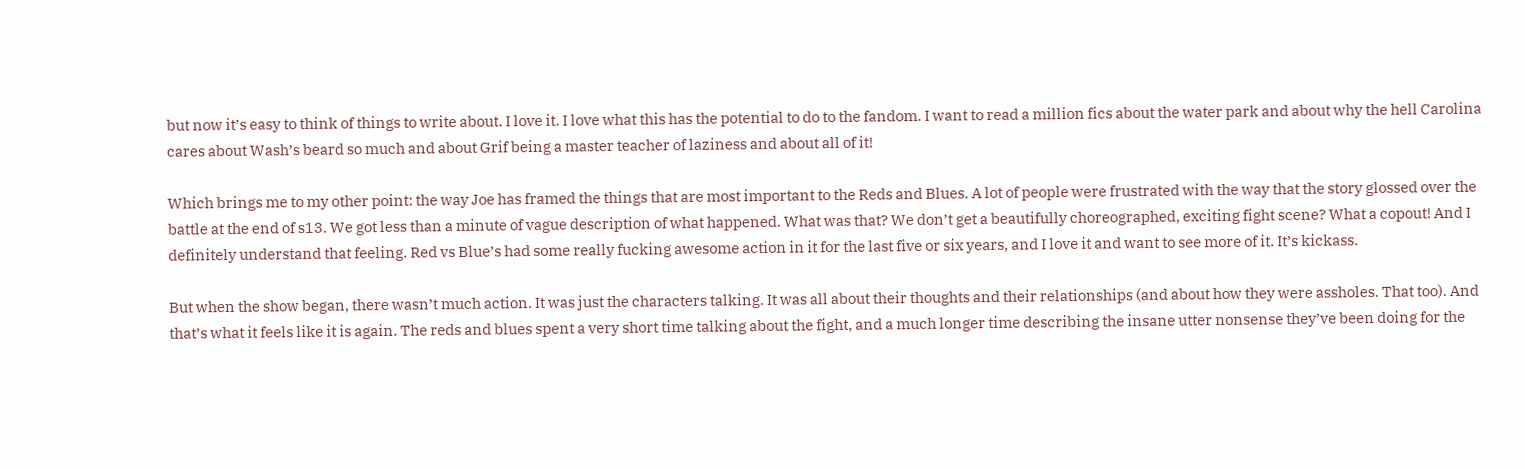but now it’s easy to think of things to write about. I love it. I love what this has the potential to do to the fandom. I want to read a million fics about the water park and about why the hell Carolina cares about Wash’s beard so much and about Grif being a master teacher of laziness and about all of it!

Which brings me to my other point: the way Joe has framed the things that are most important to the Reds and Blues. A lot of people were frustrated with the way that the story glossed over the battle at the end of s13. We got less than a minute of vague description of what happened. What was that? We don’t get a beautifully choreographed, exciting fight scene? What a copout! And I definitely understand that feeling. Red vs Blue’s had some really fucking awesome action in it for the last five or six years, and I love it and want to see more of it. It’s kickass.

But when the show began, there wasn’t much action. It was just the characters talking. It was all about their thoughts and their relationships (and about how they were assholes. That too). And that’s what it feels like it is again. The reds and blues spent a very short time talking about the fight, and a much longer time describing the insane utter nonsense they’ve been doing for the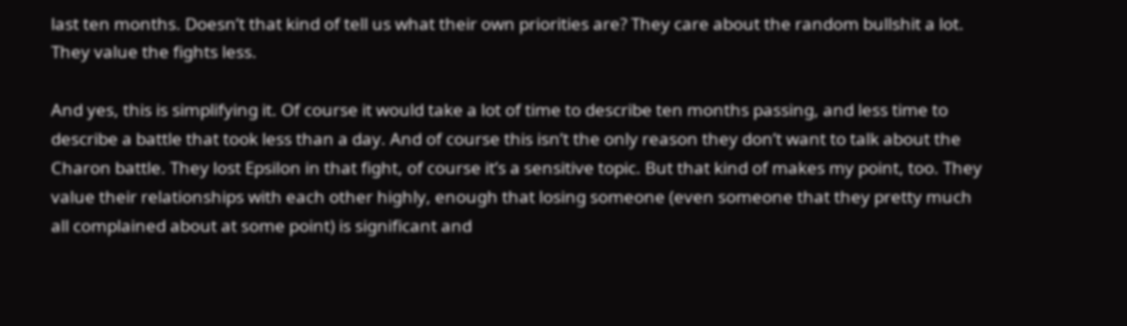last ten months. Doesn’t that kind of tell us what their own priorities are? They care about the random bullshit a lot. They value the fights less.

And yes, this is simplifying it. Of course it would take a lot of time to describe ten months passing, and less time to describe a battle that took less than a day. And of course this isn’t the only reason they don’t want to talk about the Charon battle. They lost Epsilon in that fight, of course it’s a sensitive topic. But that kind of makes my point, too. They value their relationships with each other highly, enough that losing someone (even someone that they pretty much all complained about at some point) is significant and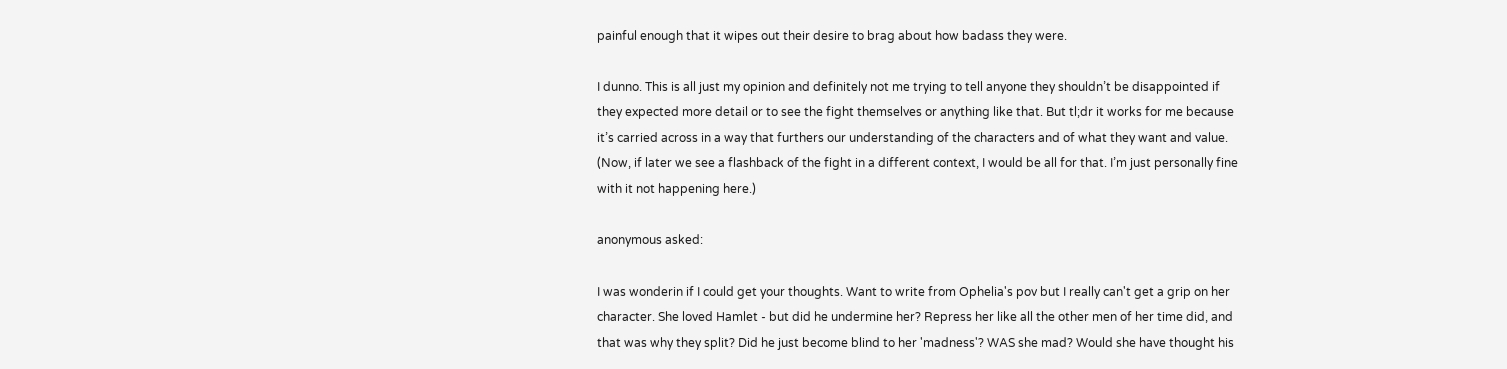painful enough that it wipes out their desire to brag about how badass they were.

I dunno. This is all just my opinion and definitely not me trying to tell anyone they shouldn’t be disappointed if they expected more detail or to see the fight themselves or anything like that. But tl;dr it works for me because it’s carried across in a way that furthers our understanding of the characters and of what they want and value. (Now, if later we see a flashback of the fight in a different context, I would be all for that. I’m just personally fine with it not happening here.)

anonymous asked:

I was wonderin if I could get your thoughts. Want to write from Ophelia's pov but I really can't get a grip on her character. She loved Hamlet - but did he undermine her? Repress her like all the other men of her time did, and that was why they split? Did he just become blind to her 'madness'? WAS she mad? Would she have thought his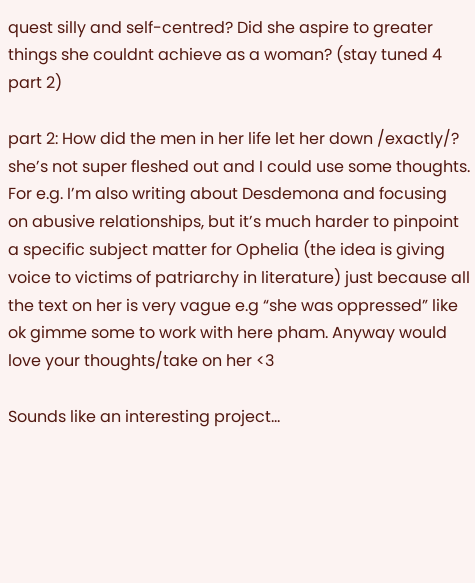quest silly and self-centred? Did she aspire to greater things she couldnt achieve as a woman? (stay tuned 4 part 2)

part 2: How did the men in her life let her down /exactly/? she’s not super fleshed out and I could use some thoughts. For e.g. I’m also writing about Desdemona and focusing on abusive relationships, but it’s much harder to pinpoint a specific subject matter for Ophelia (the idea is giving voice to victims of patriarchy in literature) just because all the text on her is very vague e.g “she was oppressed” like ok gimme some to work with here pham. Anyway would love your thoughts/take on her <3

Sounds like an interesting project…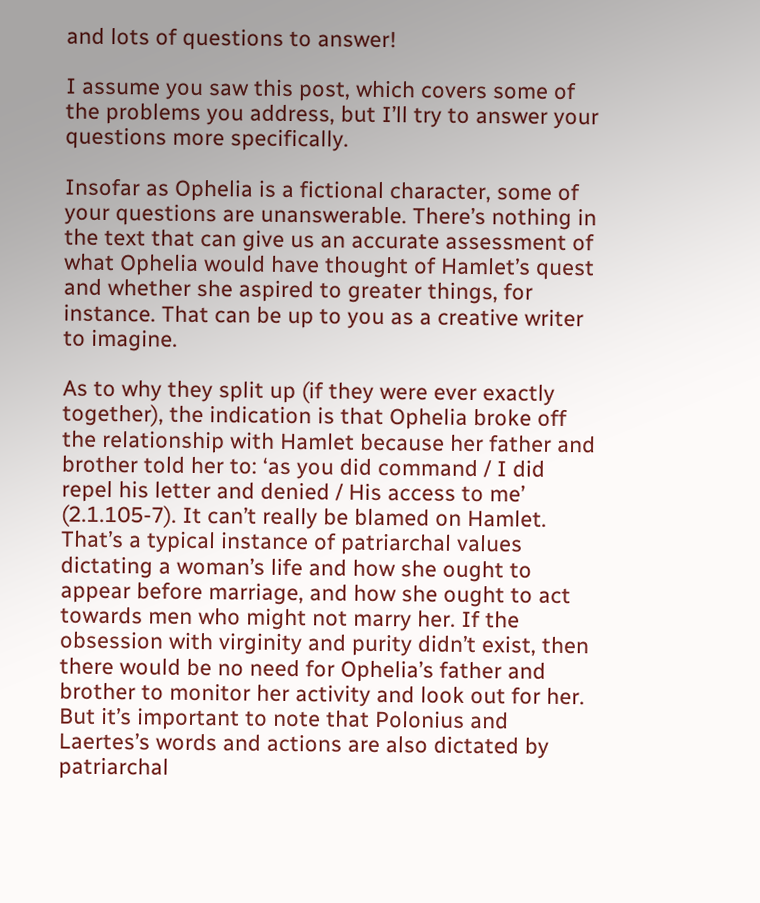and lots of questions to answer!

I assume you saw this post, which covers some of the problems you address, but I’ll try to answer your questions more specifically.

Insofar as Ophelia is a fictional character, some of your questions are unanswerable. There’s nothing in the text that can give us an accurate assessment of what Ophelia would have thought of Hamlet’s quest and whether she aspired to greater things, for instance. That can be up to you as a creative writer to imagine.

As to why they split up (if they were ever exactly together), the indication is that Ophelia broke off the relationship with Hamlet because her father and brother told her to: ‘as you did command / I did repel his letter and denied / His access to me’ (2.1.105-7). It can’t really be blamed on Hamlet. That’s a typical instance of patriarchal values dictating a woman’s life and how she ought to appear before marriage, and how she ought to act towards men who might not marry her. If the obsession with virginity and purity didn’t exist, then there would be no need for Ophelia’s father and brother to monitor her activity and look out for her. But it’s important to note that Polonius and Laertes’s words and actions are also dictated by patriarchal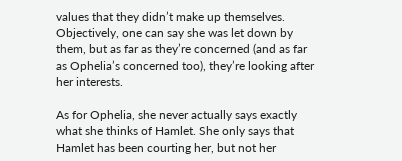values that they didn’t make up themselves. Objectively, one can say she was let down by them, but as far as they’re concerned (and as far as Ophelia’s concerned too), they’re looking after her interests.

As for Ophelia, she never actually says exactly what she thinks of Hamlet. She only says that Hamlet has been courting her, but not her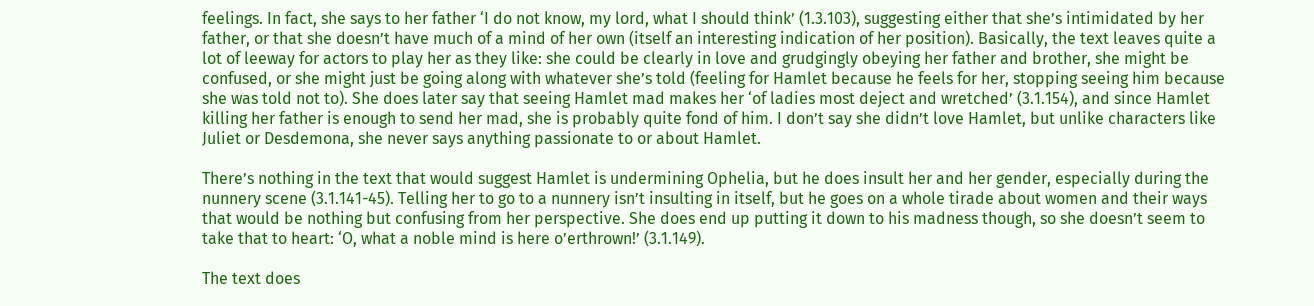feelings. In fact, she says to her father ‘I do not know, my lord, what I should think’ (1.3.103), suggesting either that she’s intimidated by her father, or that she doesn’t have much of a mind of her own (itself an interesting indication of her position). Basically, the text leaves quite a lot of leeway for actors to play her as they like: she could be clearly in love and grudgingly obeying her father and brother, she might be confused, or she might just be going along with whatever she’s told (feeling for Hamlet because he feels for her, stopping seeing him because she was told not to). She does later say that seeing Hamlet mad makes her ‘of ladies most deject and wretched’ (3.1.154), and since Hamlet killing her father is enough to send her mad, she is probably quite fond of him. I don’t say she didn’t love Hamlet, but unlike characters like Juliet or Desdemona, she never says anything passionate to or about Hamlet.

There’s nothing in the text that would suggest Hamlet is undermining Ophelia, but he does insult her and her gender, especially during the nunnery scene (3.1.141-45). Telling her to go to a nunnery isn’t insulting in itself, but he goes on a whole tirade about women and their ways that would be nothing but confusing from her perspective. She does end up putting it down to his madness though, so she doesn’t seem to take that to heart: ‘O, what a noble mind is here o’erthrown!’ (3.1.149).

The text does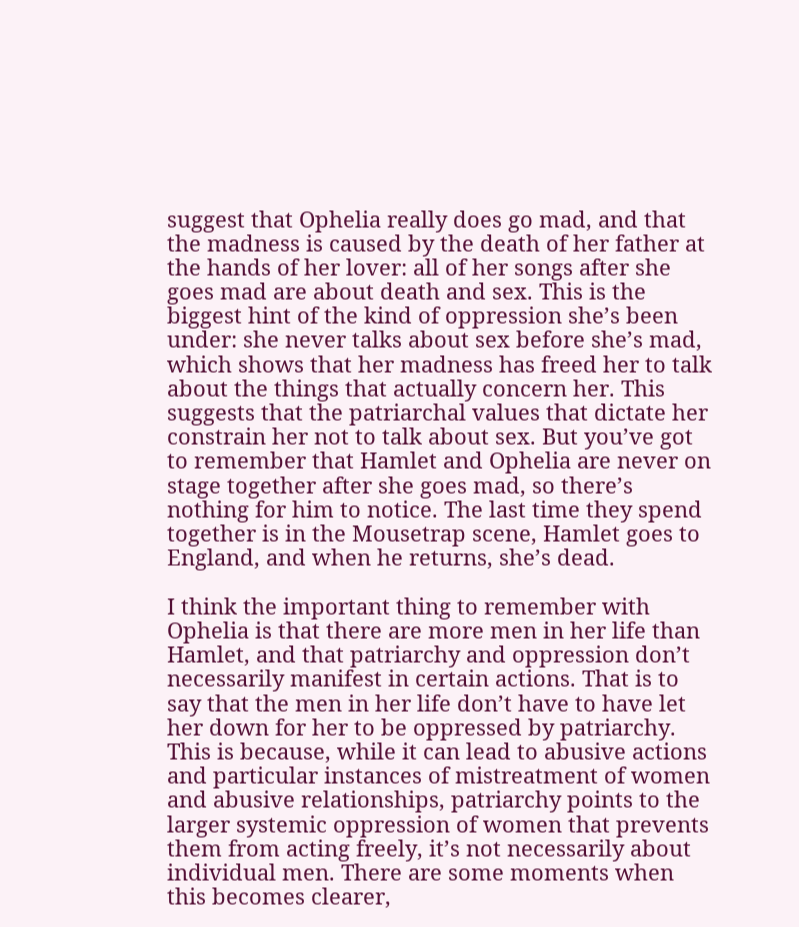suggest that Ophelia really does go mad, and that the madness is caused by the death of her father at the hands of her lover: all of her songs after she goes mad are about death and sex. This is the biggest hint of the kind of oppression she’s been under: she never talks about sex before she’s mad, which shows that her madness has freed her to talk about the things that actually concern her. This suggests that the patriarchal values that dictate her constrain her not to talk about sex. But you’ve got to remember that Hamlet and Ophelia are never on stage together after she goes mad, so there’s nothing for him to notice. The last time they spend together is in the Mousetrap scene, Hamlet goes to England, and when he returns, she’s dead.

I think the important thing to remember with Ophelia is that there are more men in her life than Hamlet, and that patriarchy and oppression don’t necessarily manifest in certain actions. That is to say that the men in her life don’t have to have let her down for her to be oppressed by patriarchy. This is because, while it can lead to abusive actions and particular instances of mistreatment of women and abusive relationships, patriarchy points to the larger systemic oppression of women that prevents them from acting freely, it’s not necessarily about individual men. There are some moments when this becomes clearer,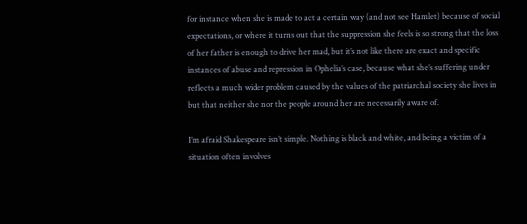for instance when she is made to act a certain way (and not see Hamlet) because of social expectations, or where it turns out that the suppression she feels is so strong that the loss of her father is enough to drive her mad, but it’s not like there are exact and specific instances of abuse and repression in Ophelia’s case, because what she’s suffering under reflects a much wider problem caused by the values of the patriarchal society she lives in but that neither she nor the people around her are necessarily aware of.

I’m afraid Shakespeare isn’t simple. Nothing is black and white, and being a victim of a situation often involves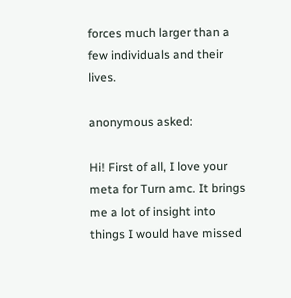forces much larger than a few individuals and their lives.

anonymous asked:

Hi! First of all, I love your meta for Turn amc. It brings me a lot of insight into things I would have missed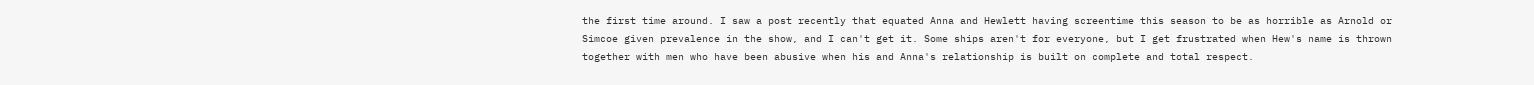the first time around. I saw a post recently that equated Anna and Hewlett having screentime this season to be as horrible as Arnold or Simcoe given prevalence in the show, and I can't get it. Some ships aren't for everyone, but I get frustrated when Hew's name is thrown together with men who have been abusive when his and Anna's relationship is built on complete and total respect.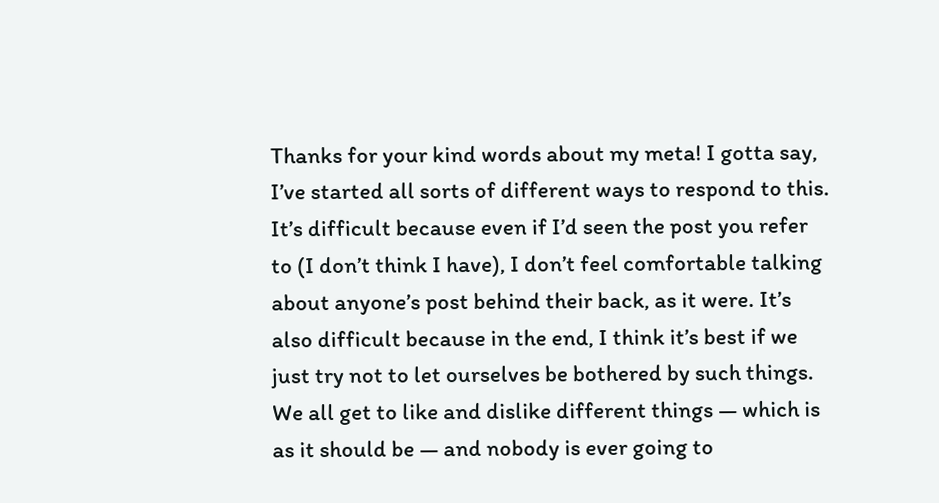Thanks for your kind words about my meta! I gotta say, I’ve started all sorts of different ways to respond to this. It’s difficult because even if I’d seen the post you refer to (I don’t think I have), I don’t feel comfortable talking about anyone’s post behind their back, as it were. It’s also difficult because in the end, I think it’s best if we just try not to let ourselves be bothered by such things. We all get to like and dislike different things — which is as it should be — and nobody is ever going to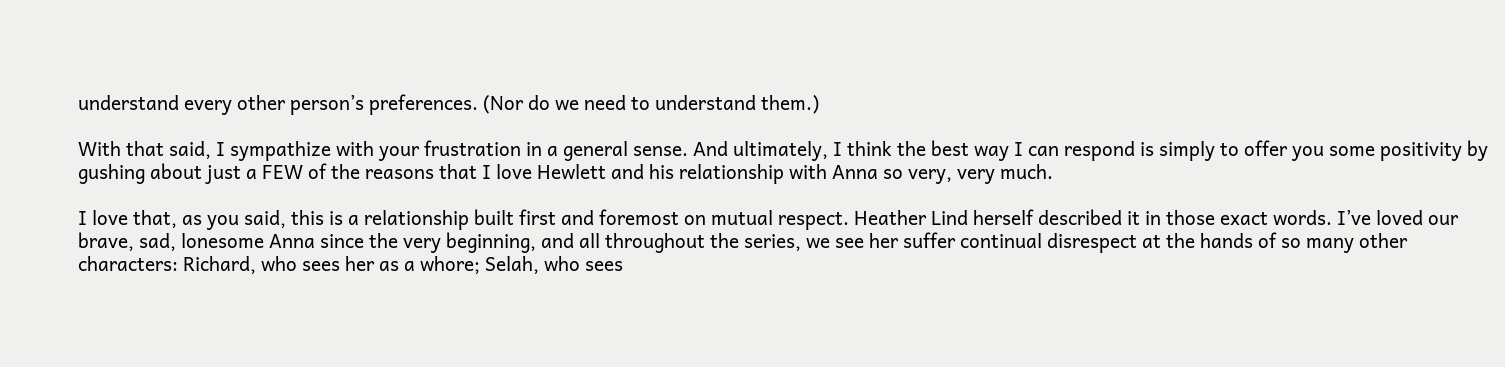understand every other person’s preferences. (Nor do we need to understand them.)

With that said, I sympathize with your frustration in a general sense. And ultimately, I think the best way I can respond is simply to offer you some positivity by gushing about just a FEW of the reasons that I love Hewlett and his relationship with Anna so very, very much.

I love that, as you said, this is a relationship built first and foremost on mutual respect. Heather Lind herself described it in those exact words. I’ve loved our brave, sad, lonesome Anna since the very beginning, and all throughout the series, we see her suffer continual disrespect at the hands of so many other characters: Richard, who sees her as a whore; Selah, who sees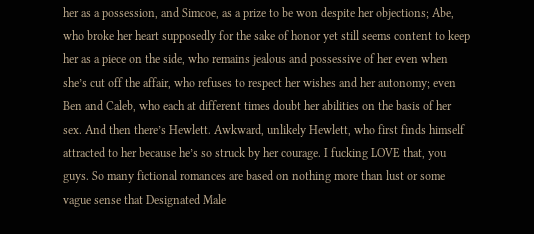her as a possession, and Simcoe, as a prize to be won despite her objections; Abe, who broke her heart supposedly for the sake of honor yet still seems content to keep her as a piece on the side, who remains jealous and possessive of her even when she’s cut off the affair, who refuses to respect her wishes and her autonomy; even Ben and Caleb, who each at different times doubt her abilities on the basis of her sex. And then there’s Hewlett. Awkward, unlikely Hewlett, who first finds himself attracted to her because he’s so struck by her courage. I fucking LOVE that, you guys. So many fictional romances are based on nothing more than lust or some vague sense that Designated Male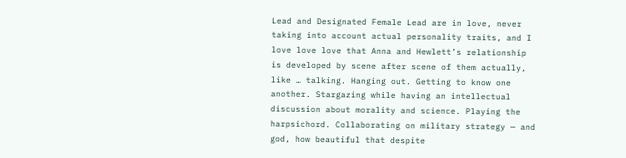Lead and Designated Female Lead are in love, never taking into account actual personality traits, and I love love love that Anna and Hewlett’s relationship is developed by scene after scene of them actually, like … talking. Hanging out. Getting to know one another. Stargazing while having an intellectual discussion about morality and science. Playing the harpsichord. Collaborating on military strategy — and god, how beautiful that despite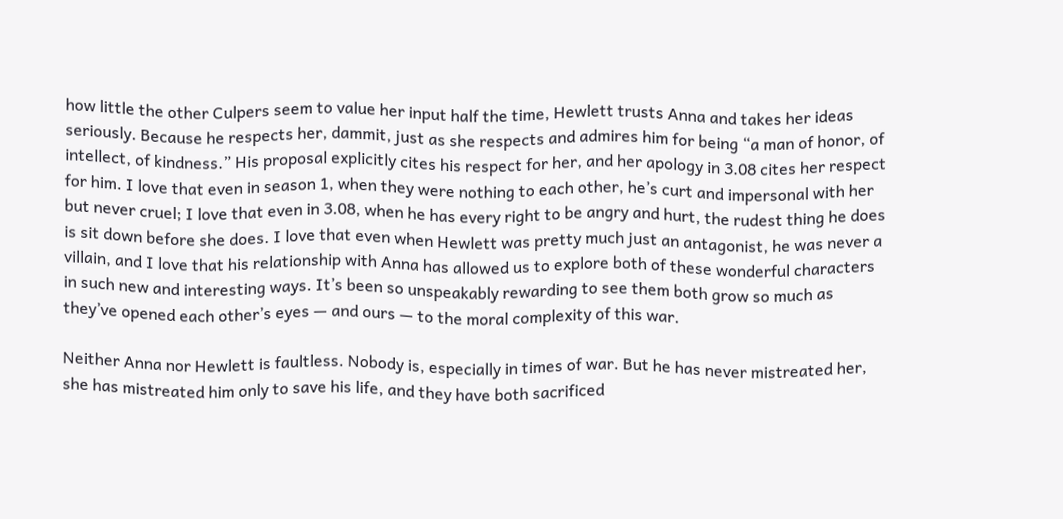how little the other Culpers seem to value her input half the time, Hewlett trusts Anna and takes her ideas seriously. Because he respects her, dammit, just as she respects and admires him for being “a man of honor, of intellect, of kindness.” His proposal explicitly cites his respect for her, and her apology in 3.08 cites her respect for him. I love that even in season 1, when they were nothing to each other, he’s curt and impersonal with her but never cruel; I love that even in 3.08, when he has every right to be angry and hurt, the rudest thing he does is sit down before she does. I love that even when Hewlett was pretty much just an antagonist, he was never a villain, and I love that his relationship with Anna has allowed us to explore both of these wonderful characters in such new and interesting ways. It’s been so unspeakably rewarding to see them both grow so much as they’ve opened each other’s eyes — and ours — to the moral complexity of this war.

Neither Anna nor Hewlett is faultless. Nobody is, especially in times of war. But he has never mistreated her, she has mistreated him only to save his life, and they have both sacrificed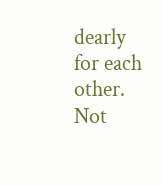dearly for each other. Not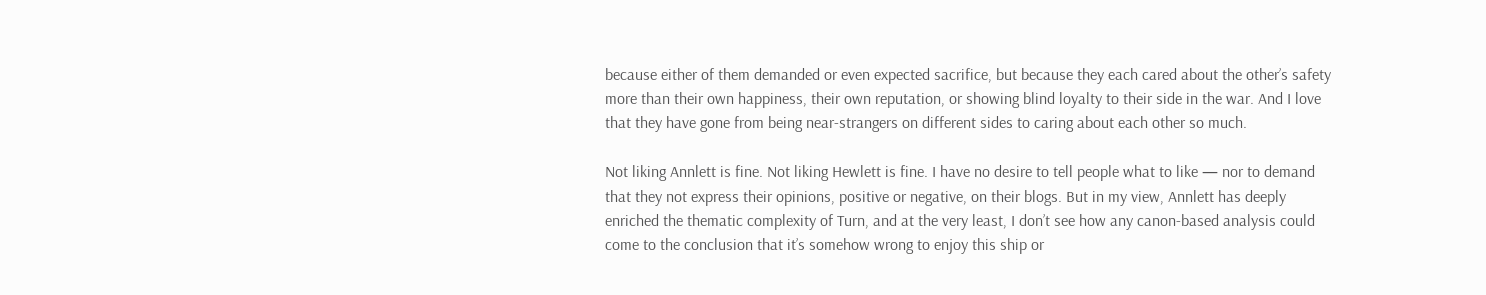because either of them demanded or even expected sacrifice, but because they each cared about the other’s safety more than their own happiness, their own reputation, or showing blind loyalty to their side in the war. And I love that they have gone from being near-strangers on different sides to caring about each other so much.

Not liking Annlett is fine. Not liking Hewlett is fine. I have no desire to tell people what to like — nor to demand that they not express their opinions, positive or negative, on their blogs. But in my view, Annlett has deeply enriched the thematic complexity of Turn, and at the very least, I don’t see how any canon-based analysis could come to the conclusion that it’s somehow wrong to enjoy this ship or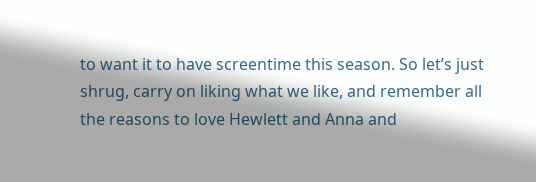to want it to have screentime this season. So let’s just shrug, carry on liking what we like, and remember all the reasons to love Hewlett and Anna and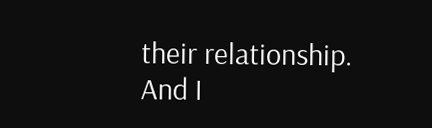their relationship. And I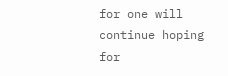for one will continue hoping for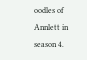oodles of Annlett in season 4.